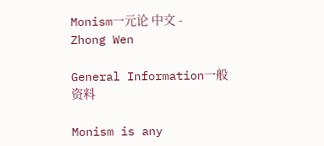Monism一元论 中文 - Zhong Wen

General Information一般资料

Monism is any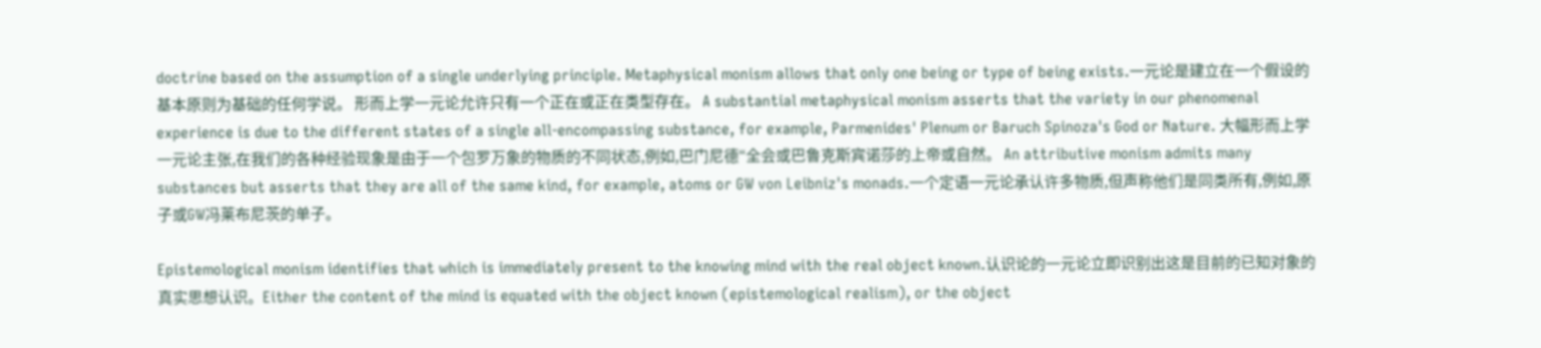doctrine based on the assumption of a single underlying principle. Metaphysical monism allows that only one being or type of being exists.一元论是建立在一个假设的基本原则为基础的任何学说。 形而上学一元论允许只有一个正在或正在类型存在。 A substantial metaphysical monism asserts that the variety in our phenomenal experience is due to the different states of a single all-encompassing substance, for example, Parmenides' Plenum or Baruch Spinoza's God or Nature. 大幅形而上学一元论主张,在我们的各种经验现象是由于一个包罗万象的物质的不同状态,例如,巴门尼德“全会或巴鲁克斯宾诺莎的上帝或自然。 An attributive monism admits many substances but asserts that they are all of the same kind, for example, atoms or GW von Leibniz's monads.一个定语一元论承认许多物质,但声称他们是同类所有,例如,原子或GW冯莱布尼茨的单子。

Epistemological monism identifies that which is immediately present to the knowing mind with the real object known.认识论的一元论立即识别出这是目前的已知对象的真实思想认识。Either the content of the mind is equated with the object known (epistemological realism), or the object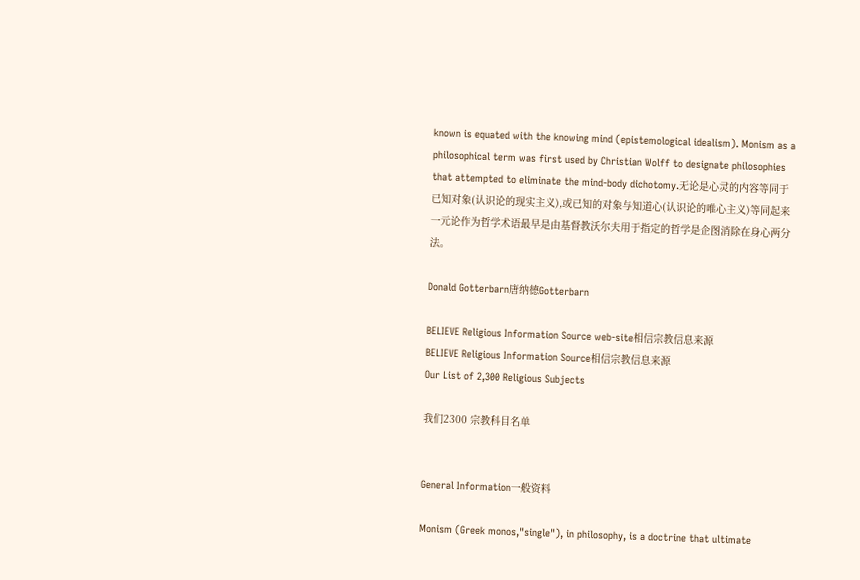known is equated with the knowing mind (epistemological idealism). Monism as a philosophical term was first used by Christian Wolff to designate philosophies that attempted to eliminate the mind-body dichotomy.无论是心灵的内容等同于已知对象(认识论的现实主义),或已知的对象与知道心(认识论的唯心主义)等同起来一元论作为哲学术语最早是由基督教沃尔夫用于指定的哲学是企图消除在身心两分法。

Donald Gotterbarn唐纳德Gotterbarn

BELIEVE Religious Information Source web-site相信宗教信息来源
BELIEVE Religious Information Source相信宗教信息来源
Our List of 2,300 Religious Subjects

我们2300 宗教科目名单


General Information一般资料

Monism (Greek monos,"single"), in philosophy, is a doctrine that ultimate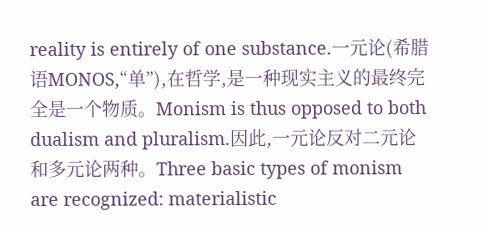reality is entirely of one substance.一元论(希腊语MONOS,“单”),在哲学,是一种现实主义的最终完全是一个物质。Monism is thus opposed to both dualism and pluralism.因此,一元论反对二元论和多元论两种。Three basic types of monism are recognized: materialistic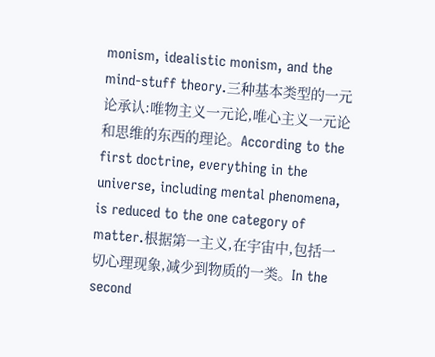monism, idealistic monism, and the mind-stuff theory.三种基本类型的一元论承认:唯物主义一元论,唯心主义一元论和思维的东西的理论。According to the first doctrine, everything in the universe, including mental phenomena, is reduced to the one category of matter.根据第一主义,在宇宙中,包括一切心理现象,减少到物质的一类。In the second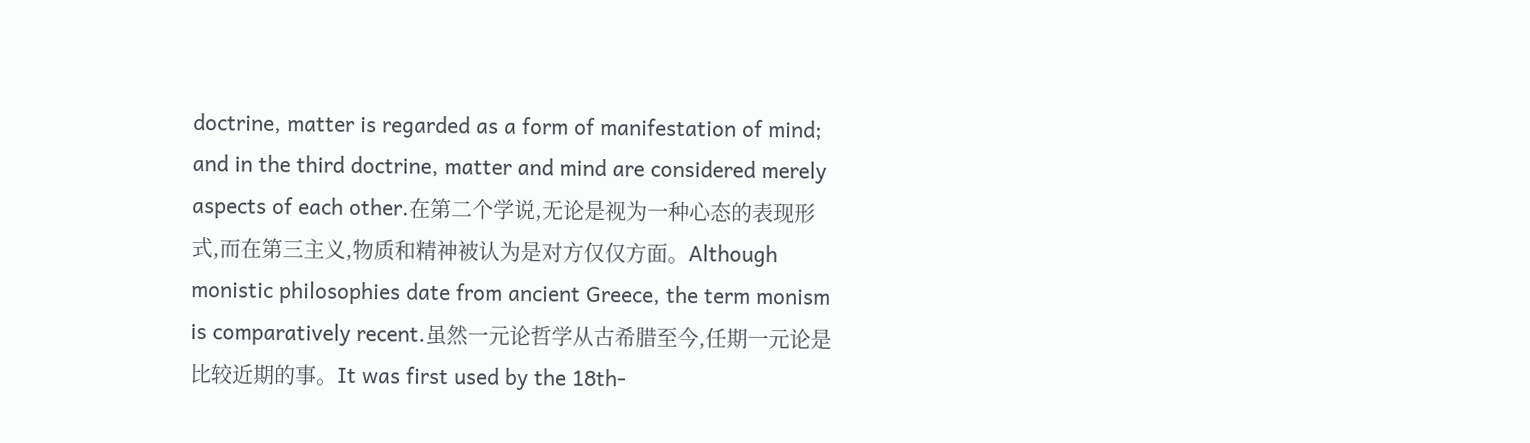doctrine, matter is regarded as a form of manifestation of mind; and in the third doctrine, matter and mind are considered merely aspects of each other.在第二个学说,无论是视为一种心态的表现形式,而在第三主义,物质和精神被认为是对方仅仅方面。Although monistic philosophies date from ancient Greece, the term monism is comparatively recent.虽然一元论哲学从古希腊至今,任期一元论是比较近期的事。It was first used by the 18th-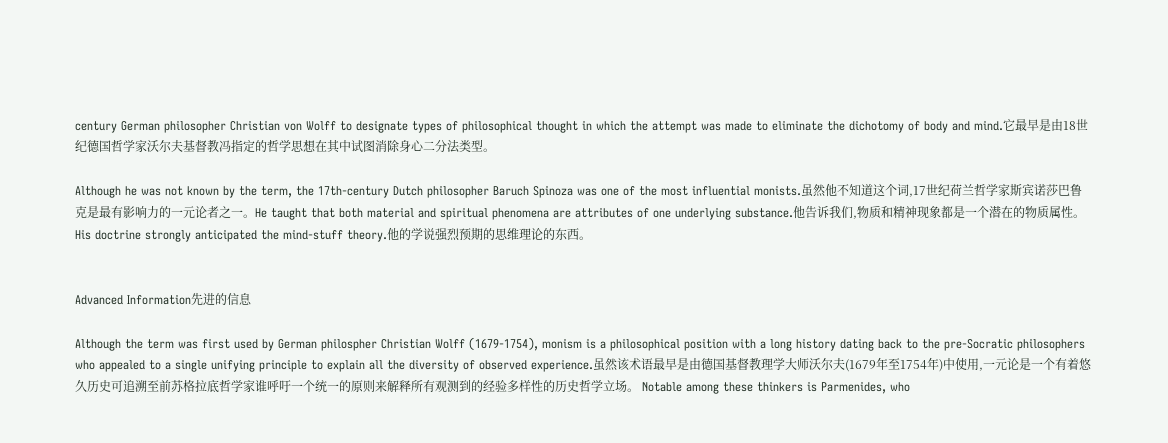century German philosopher Christian von Wolff to designate types of philosophical thought in which the attempt was made to eliminate the dichotomy of body and mind.它最早是由18世纪德国哲学家沃尔夫基督教冯指定的哲学思想在其中试图消除身心二分法类型。

Although he was not known by the term, the 17th-century Dutch philosopher Baruch Spinoza was one of the most influential monists.虽然他不知道这个词,17世纪荷兰哲学家斯宾诺莎巴鲁克是最有影响力的一元论者之一。He taught that both material and spiritual phenomena are attributes of one underlying substance.他告诉我们,物质和精神现象都是一个潜在的物质属性。His doctrine strongly anticipated the mind-stuff theory.他的学说强烈预期的思维理论的东西。


Advanced Information先进的信息

Although the term was first used by German philospher Christian Wolff (1679-1754), monism is a philosophical position with a long history dating back to the pre-Socratic philosophers who appealed to a single unifying principle to explain all the diversity of observed experience.虽然该术语最早是由德国基督教理学大师沃尔夫(1679年至1754年)中使用,一元论是一个有着悠久历史可追溯至前苏格拉底哲学家谁呼吁一个统一的原则来解释所有观测到的经验多样性的历史哲学立场。 Notable among these thinkers is Parmenides, who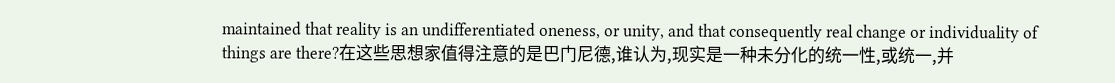maintained that reality is an undifferentiated oneness, or unity, and that consequently real change or individuality of things are there?在这些思想家值得注意的是巴门尼德,谁认为,现实是一种未分化的统一性,或统一,并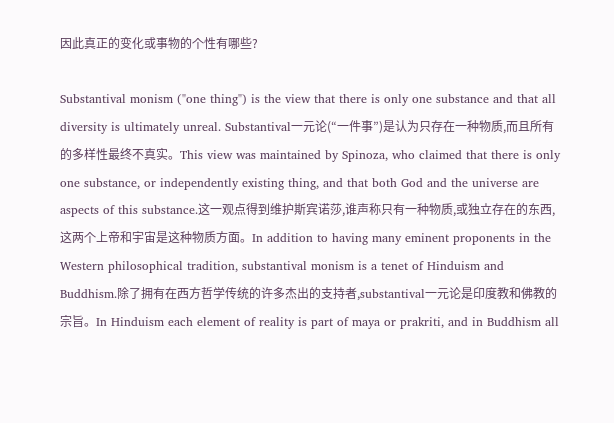因此真正的变化或事物的个性有哪些?

Substantival monism ("one thing") is the view that there is only one substance and that all diversity is ultimately unreal. Substantival一元论(“一件事”)是认为只存在一种物质,而且所有的多样性最终不真实。This view was maintained by Spinoza, who claimed that there is only one substance, or independently existing thing, and that both God and the universe are aspects of this substance.这一观点得到维护斯宾诺莎,谁声称只有一种物质,或独立存在的东西,这两个上帝和宇宙是这种物质方面。In addition to having many eminent proponents in the Western philosophical tradition, substantival monism is a tenet of Hinduism and Buddhism.除了拥有在西方哲学传统的许多杰出的支持者,substantival一元论是印度教和佛教的宗旨。In Hinduism each element of reality is part of maya or prakriti, and in Buddhism all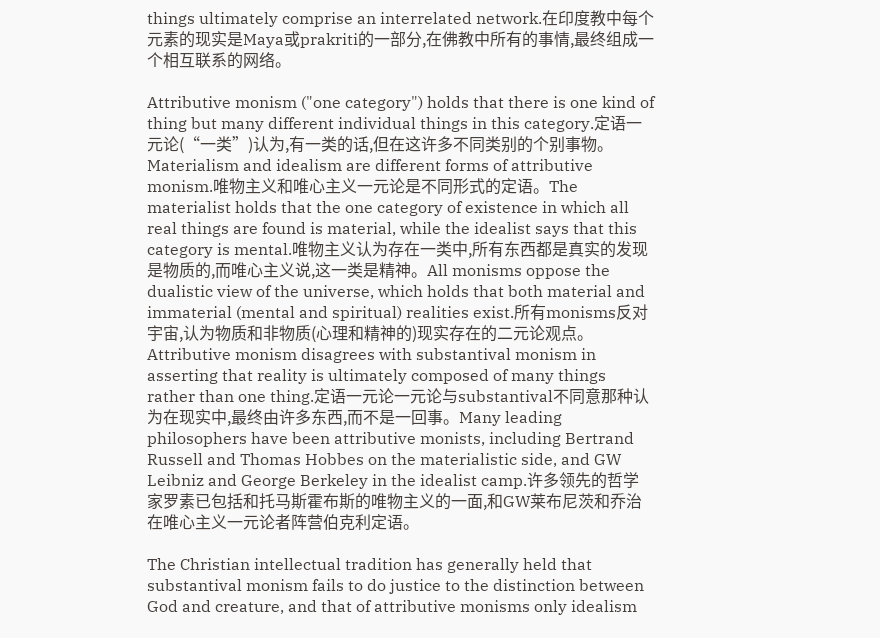things ultimately comprise an interrelated network.在印度教中每个元素的现实是Maya或prakriti的一部分,在佛教中所有的事情,最终组成一个相互联系的网络。

Attributive monism ("one category") holds that there is one kind of thing but many different individual things in this category.定语一元论(“一类”)认为,有一类的话,但在这许多不同类别的个别事物。Materialism and idealism are different forms of attributive monism.唯物主义和唯心主义一元论是不同形式的定语。The materialist holds that the one category of existence in which all real things are found is material, while the idealist says that this category is mental.唯物主义认为存在一类中,所有东西都是真实的发现是物质的,而唯心主义说,这一类是精神。All monisms oppose the dualistic view of the universe, which holds that both material and immaterial (mental and spiritual) realities exist.所有monisms反对宇宙,认为物质和非物质(心理和精神的)现实存在的二元论观点。Attributive monism disagrees with substantival monism in asserting that reality is ultimately composed of many things rather than one thing.定语一元论一元论与substantival不同意那种认为在现实中,最终由许多东西,而不是一回事。Many leading philosophers have been attributive monists, including Bertrand Russell and Thomas Hobbes on the materialistic side, and GW Leibniz and George Berkeley in the idealist camp.许多领先的哲学家罗素已包括和托马斯霍布斯的唯物主义的一面,和GW莱布尼茨和乔治在唯心主义一元论者阵营伯克利定语。

The Christian intellectual tradition has generally held that substantival monism fails to do justice to the distinction between God and creature, and that of attributive monisms only idealism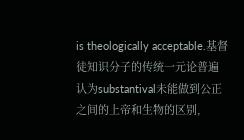is theologically acceptable.基督徒知识分子的传统一元论普遍认为substantival未能做到公正之间的上帝和生物的区别,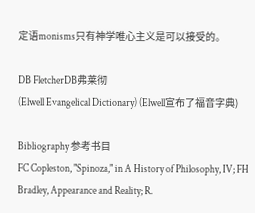定语monisms只有神学唯心主义是可以接受的。

DB FletcherDB弗莱彻
(Elwell Evangelical Dictionary) (Elwell宣布了福音字典)

Bibliography 参考书目
FC Copleston, "Spinoza," in A History of Philosophy, IV; FH Bradley, Appearance and Reality; R.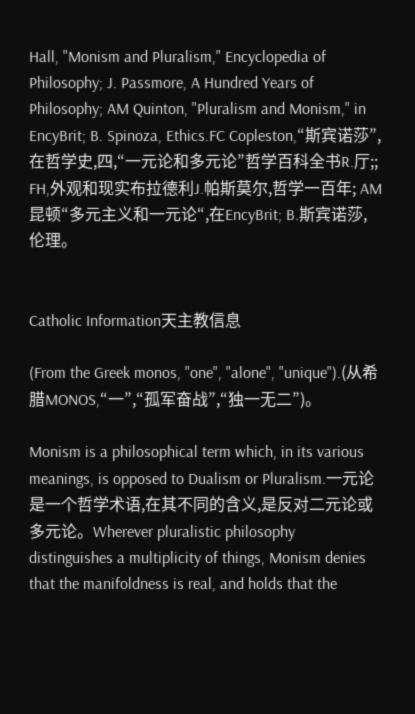Hall, "Monism and Pluralism," Encyclopedia of Philosophy; J. Passmore, A Hundred Years of Philosophy; AM Quinton, "Pluralism and Monism," in EncyBrit; B. Spinoza, Ethics.FC Copleston,“斯宾诺莎”,在哲学史,四,“一元论和多元论”哲学百科全书R.厅;; FH,外观和现实布拉德利J.帕斯莫尔,哲学一百年; AM昆顿“多元主义和一元论“,在EncyBrit; B.斯宾诺莎,伦理。


Catholic Information天主教信息

(From the Greek monos, "one", "alone", "unique").(从希腊MONOS,“一”,“孤军奋战”,“独一无二”)。

Monism is a philosophical term which, in its various meanings, is opposed to Dualism or Pluralism.一元论是一个哲学术语,在其不同的含义,是反对二元论或多元论。Wherever pluralistic philosophy distinguishes a multiplicity of things, Monism denies that the manifoldness is real, and holds that the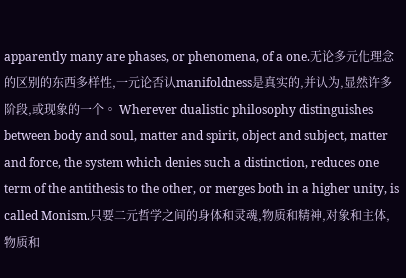apparently many are phases, or phenomena, of a one.无论多元化理念的区别的东西多样性,一元论否认manifoldness是真实的,并认为,显然许多阶段,或现象的一个。 Wherever dualistic philosophy distinguishes between body and soul, matter and spirit, object and subject, matter and force, the system which denies such a distinction, reduces one term of the antithesis to the other, or merges both in a higher unity, is called Monism.只要二元哲学之间的身体和灵魂,物质和精神,对象和主体,物质和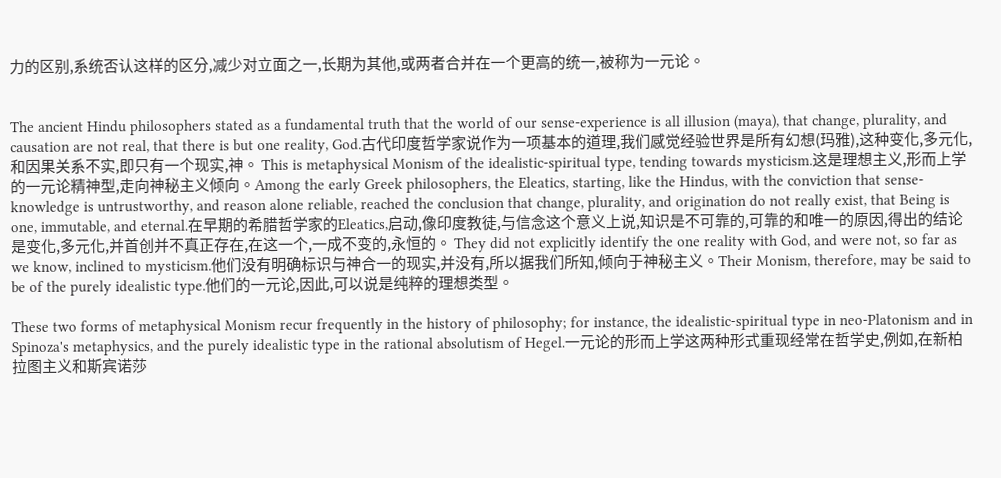力的区别,系统否认这样的区分,减少对立面之一,长期为其他,或两者合并在一个更高的统一,被称为一元论。


The ancient Hindu philosophers stated as a fundamental truth that the world of our sense-experience is all illusion (maya), that change, plurality, and causation are not real, that there is but one reality, God.古代印度哲学家说作为一项基本的道理,我们感觉经验世界是所有幻想(玛雅),这种变化,多元化,和因果关系不实,即只有一个现实,神。 This is metaphysical Monism of the idealistic-spiritual type, tending towards mysticism.这是理想主义,形而上学的一元论精神型,走向神秘主义倾向。Among the early Greek philosophers, the Eleatics, starting, like the Hindus, with the conviction that sense-knowledge is untrustworthy, and reason alone reliable, reached the conclusion that change, plurality, and origination do not really exist, that Being is one, immutable, and eternal.在早期的希腊哲学家的Eleatics,启动,像印度教徒,与信念这个意义上说,知识是不可靠的,可靠的和唯一的原因,得出的结论是变化,多元化,并首创并不真正存在,在这一个,一成不变的,永恒的。 They did not explicitly identify the one reality with God, and were not, so far as we know, inclined to mysticism.他们没有明确标识与神合一的现实,并没有,所以据我们所知,倾向于神秘主义。Their Monism, therefore, may be said to be of the purely idealistic type.他们的一元论,因此,可以说是纯粹的理想类型。

These two forms of metaphysical Monism recur frequently in the history of philosophy; for instance, the idealistic-spiritual type in neo-Platonism and in Spinoza's metaphysics, and the purely idealistic type in the rational absolutism of Hegel.一元论的形而上学这两种形式重现经常在哲学史,例如,在新柏拉图主义和斯宾诺莎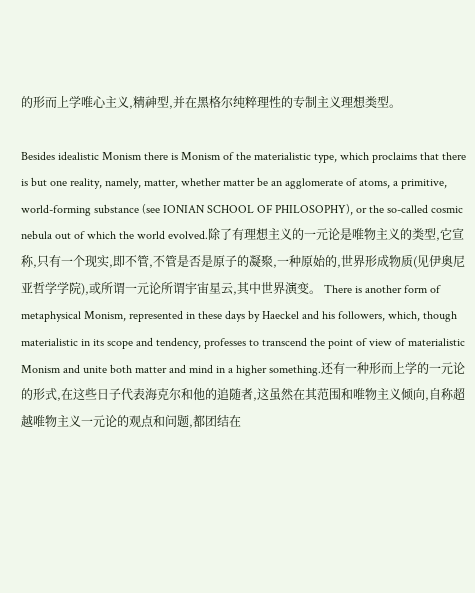的形而上学唯心主义,精神型,并在黑格尔纯粹理性的专制主义理想类型。

Besides idealistic Monism there is Monism of the materialistic type, which proclaims that there is but one reality, namely, matter, whether matter be an agglomerate of atoms, a primitive, world-forming substance (see IONIAN SCHOOL OF PHILOSOPHY), or the so-called cosmic nebula out of which the world evolved.除了有理想主义的一元论是唯物主义的类型,它宣称,只有一个现实,即不管,不管是否是原子的凝聚,一种原始的,世界形成物质(见伊奥尼亚哲学学院),或所谓一元论所谓宇宙星云,其中世界演变。 There is another form of metaphysical Monism, represented in these days by Haeckel and his followers, which, though materialistic in its scope and tendency, professes to transcend the point of view of materialistic Monism and unite both matter and mind in a higher something.还有一种形而上学的一元论的形式,在这些日子代表海克尔和他的追随者,这虽然在其范围和唯物主义倾向,自称超越唯物主义一元论的观点和问题,都团结在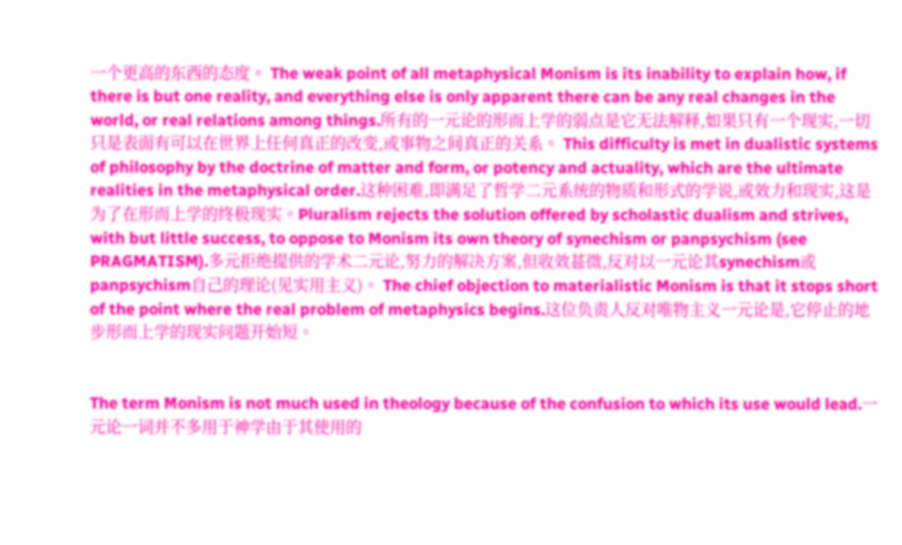一个更高的东西的态度。 The weak point of all metaphysical Monism is its inability to explain how, if there is but one reality, and everything else is only apparent there can be any real changes in the world, or real relations among things.所有的一元论的形而上学的弱点是它无法解释,如果只有一个现实,一切只是表面有可以在世界上任何真正的改变,或事物之间真正的关系。 This difficulty is met in dualistic systems of philosophy by the doctrine of matter and form, or potency and actuality, which are the ultimate realities in the metaphysical order.这种困难,即满足了哲学二元系统的物质和形式的学说,或效力和现实,这是为了在形而上学的终极现实。Pluralism rejects the solution offered by scholastic dualism and strives, with but little success, to oppose to Monism its own theory of synechism or panpsychism (see PRAGMATISM).多元拒绝提供的学术二元论,努力的解决方案,但收效甚微,反对以一元论其synechism或panpsychism自己的理论(见实用主义)。 The chief objection to materialistic Monism is that it stops short of the point where the real problem of metaphysics begins.这位负责人反对唯物主义一元论是,它停止的地步形而上学的现实问题开始短。


The term Monism is not much used in theology because of the confusion to which its use would lead.一元论一词并不多用于神学由于其使用的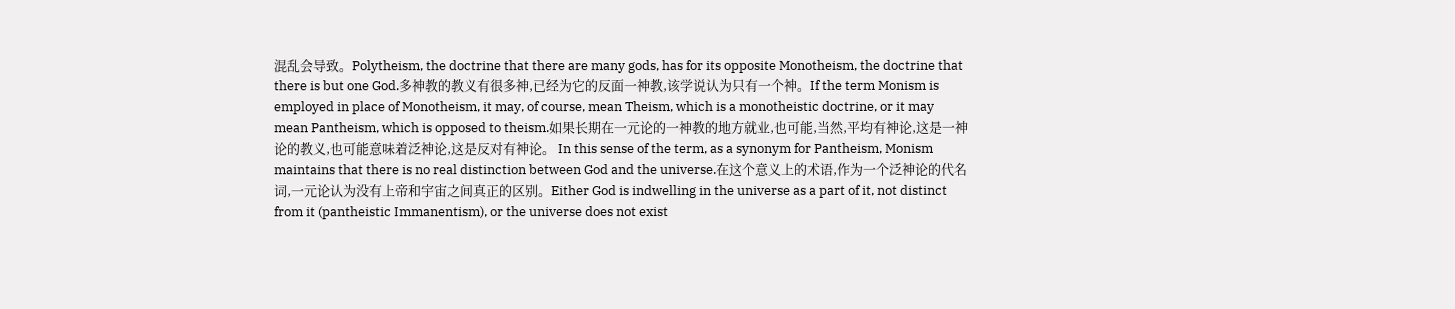混乱会导致。Polytheism, the doctrine that there are many gods, has for its opposite Monotheism, the doctrine that there is but one God.多神教的教义有很多神,已经为它的反面一神教,该学说认为只有一个神。If the term Monism is employed in place of Monotheism, it may, of course, mean Theism, which is a monotheistic doctrine, or it may mean Pantheism, which is opposed to theism.如果长期在一元论的一神教的地方就业,也可能,当然,平均有神论,这是一神论的教义,也可能意味着泛神论,这是反对有神论。 In this sense of the term, as a synonym for Pantheism, Monism maintains that there is no real distinction between God and the universe.在这个意义上的术语,作为一个泛神论的代名词,一元论认为没有上帝和宇宙之间真正的区别。Either God is indwelling in the universe as a part of it, not distinct from it (pantheistic Immanentism), or the universe does not exist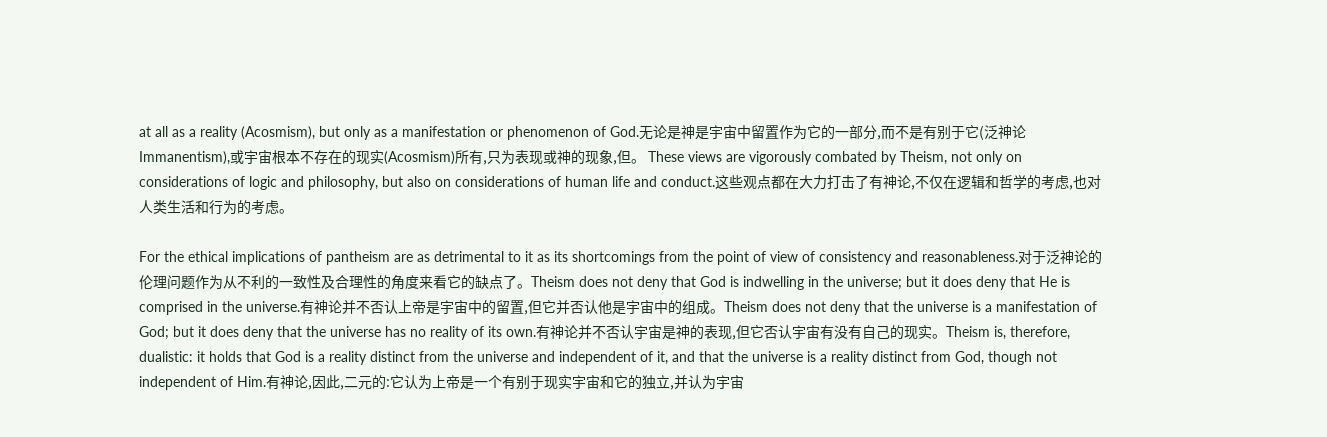at all as a reality (Acosmism), but only as a manifestation or phenomenon of God.无论是神是宇宙中留置作为它的一部分,而不是有别于它(泛神论Immanentism),或宇宙根本不存在的现实(Acosmism)所有,只为表现或神的现象,但。 These views are vigorously combated by Theism, not only on considerations of logic and philosophy, but also on considerations of human life and conduct.这些观点都在大力打击了有神论,不仅在逻辑和哲学的考虑,也对人类生活和行为的考虑。

For the ethical implications of pantheism are as detrimental to it as its shortcomings from the point of view of consistency and reasonableness.对于泛神论的伦理问题作为从不利的一致性及合理性的角度来看它的缺点了。Theism does not deny that God is indwelling in the universe; but it does deny that He is comprised in the universe.有神论并不否认上帝是宇宙中的留置,但它并否认他是宇宙中的组成。Theism does not deny that the universe is a manifestation of God; but it does deny that the universe has no reality of its own.有神论并不否认宇宙是神的表现,但它否认宇宙有没有自己的现实。Theism is, therefore, dualistic: it holds that God is a reality distinct from the universe and independent of it, and that the universe is a reality distinct from God, though not independent of Him.有神论,因此,二元的:它认为上帝是一个有别于现实宇宙和它的独立,并认为宇宙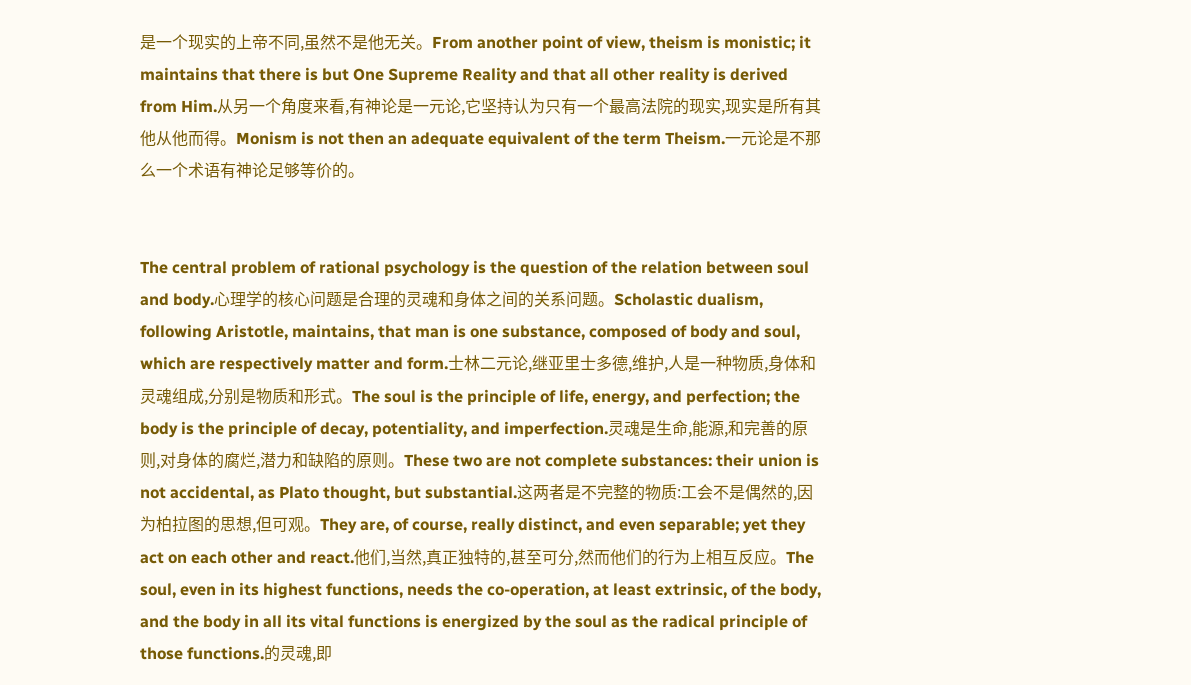是一个现实的上帝不同,虽然不是他无关。From another point of view, theism is monistic; it maintains that there is but One Supreme Reality and that all other reality is derived from Him.从另一个角度来看,有神论是一元论,它坚持认为只有一个最高法院的现实,现实是所有其他从他而得。Monism is not then an adequate equivalent of the term Theism.一元论是不那么一个术语有神论足够等价的。


The central problem of rational psychology is the question of the relation between soul and body.心理学的核心问题是合理的灵魂和身体之间的关系问题。Scholastic dualism, following Aristotle, maintains, that man is one substance, composed of body and soul, which are respectively matter and form.士林二元论,继亚里士多德,维护,人是一种物质,身体和灵魂组成,分别是物质和形式。The soul is the principle of life, energy, and perfection; the body is the principle of decay, potentiality, and imperfection.灵魂是生命,能源,和完善的原则,对身体的腐烂,潜力和缺陷的原则。These two are not complete substances: their union is not accidental, as Plato thought, but substantial.这两者是不完整的物质:工会不是偶然的,因为柏拉图的思想,但可观。They are, of course, really distinct, and even separable; yet they act on each other and react.他们,当然,真正独特的,甚至可分,然而他们的行为上相互反应。The soul, even in its highest functions, needs the co-operation, at least extrinsic, of the body, and the body in all its vital functions is energized by the soul as the radical principle of those functions.的灵魂,即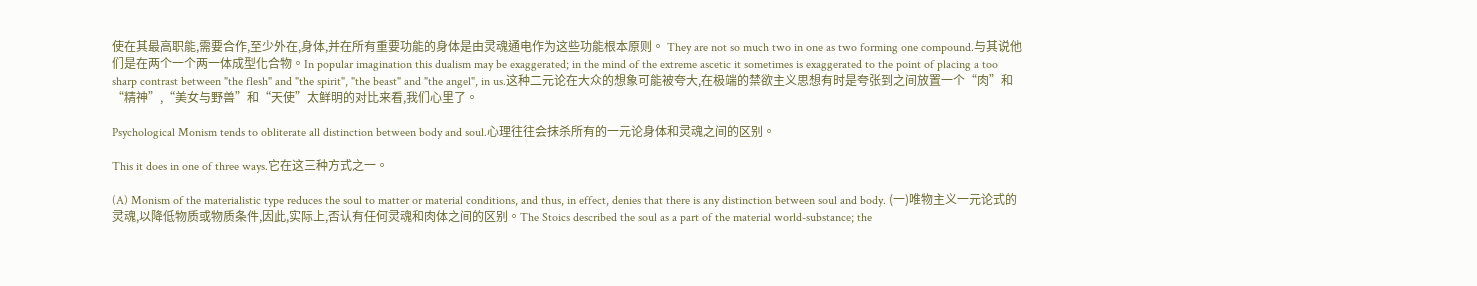使在其最高职能,需要合作,至少外在,身体,并在所有重要功能的身体是由灵魂通电作为这些功能根本原则。 They are not so much two in one as two forming one compound.与其说他们是在两个一个两一体成型化合物。In popular imagination this dualism may be exaggerated; in the mind of the extreme ascetic it sometimes is exaggerated to the point of placing a too sharp contrast between "the flesh" and "the spirit", "the beast" and "the angel", in us.这种二元论在大众的想象可能被夸大,在极端的禁欲主义思想有时是夸张到之间放置一个“肉”和“精神”,“美女与野兽”和“天使”太鲜明的对比来看,我们心里了。

Psychological Monism tends to obliterate all distinction between body and soul.心理往往会抹杀所有的一元论身体和灵魂之间的区别。

This it does in one of three ways.它在这三种方式之一。

(A) Monism of the materialistic type reduces the soul to matter or material conditions, and thus, in effect, denies that there is any distinction between soul and body. (一)唯物主义一元论式的灵魂,以降低物质或物质条件,因此,实际上,否认有任何灵魂和肉体之间的区别。The Stoics described the soul as a part of the material world-substance; the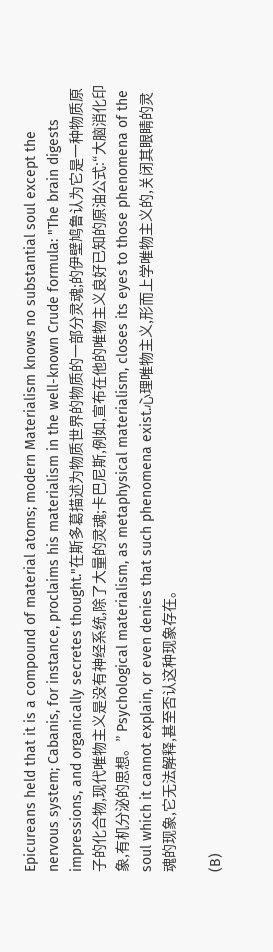Epicureans held that it is a compound of material atoms; modern Materialism knows no substantial soul except the nervous system; Cabanis, for instance, proclaims his materialism in the well-known Crude formula: "The brain digests impressions, and organically secretes thought."在斯多葛描述为物质世界的物质的一部分灵魂;的伊壁鸠鲁认为它是一种物质原子的化合物,现代唯物主义是没有神经系统,除了大量的灵魂;卡巴尼斯,例如,宣布在他的唯物主义良好已知的原油公式:“大脑消化印象,有机分泌的思想。” Psychological materialism, as metaphysical materialism, closes its eyes to those phenomena of the soul which it cannot explain, or even denies that such phenomena exist.心理唯物主义,形而上学唯物主义的,关闭其眼睛的灵魂的现象,它无法解释,甚至否认这种现象存在。

(B)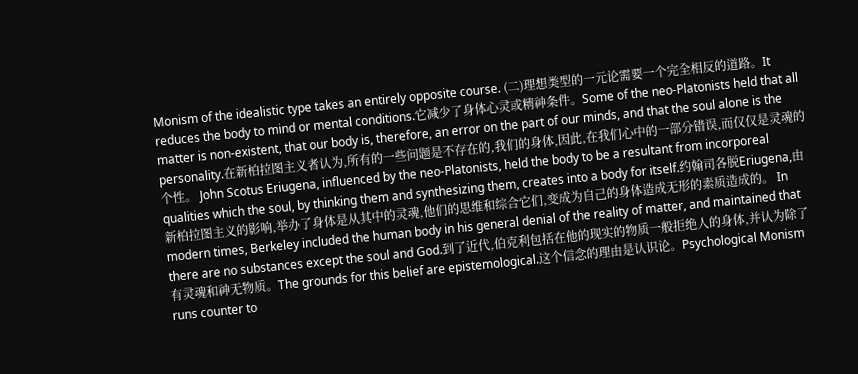Monism of the idealistic type takes an entirely opposite course. (二)理想类型的一元论需要一个完全相反的道路。It reduces the body to mind or mental conditions.它减少了身体心灵或精神条件。Some of the neo-Platonists held that all matter is non-existent, that our body is, therefore, an error on the part of our minds, and that the soul alone is the personality.在新柏拉图主义者认为,所有的一些问题是不存在的,我们的身体,因此,在我们心中的一部分错误,而仅仅是灵魂的个性。 John Scotus Eriugena, influenced by the neo-Platonists, held the body to be a resultant from incorporeal qualities which the soul, by thinking them and synthesizing them, creates into a body for itself.约翰司各脱Eriugena,由新柏拉图主义的影响,举办了身体是从其中的灵魂,他们的思维和综合它们,变成为自己的身体造成无形的素质造成的。 In modern times, Berkeley included the human body in his general denial of the reality of matter, and maintained that there are no substances except the soul and God.到了近代,伯克利包括在他的现实的物质一般拒绝人的身体,并认为除了有灵魂和神无物质。The grounds for this belief are epistemological.这个信念的理由是认识论。Psychological Monism runs counter to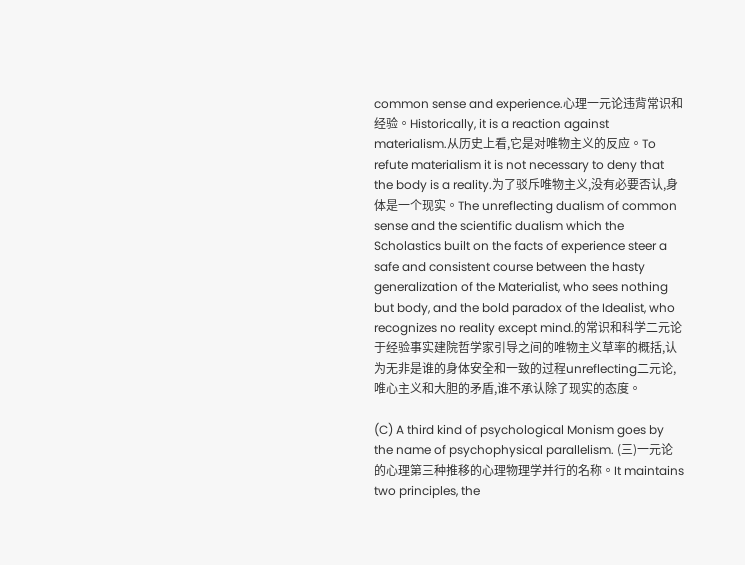common sense and experience.心理一元论违背常识和经验。Historically, it is a reaction against materialism.从历史上看,它是对唯物主义的反应。To refute materialism it is not necessary to deny that the body is a reality.为了驳斥唯物主义,没有必要否认,身体是一个现实。The unreflecting dualism of common sense and the scientific dualism which the Scholastics built on the facts of experience steer a safe and consistent course between the hasty generalization of the Materialist, who sees nothing but body, and the bold paradox of the Idealist, who recognizes no reality except mind.的常识和科学二元论于经验事实建院哲学家引导之间的唯物主义草率的概括,认为无非是谁的身体安全和一致的过程unreflecting二元论,唯心主义和大胆的矛盾,谁不承认除了现实的态度。

(C) A third kind of psychological Monism goes by the name of psychophysical parallelism. (三)一元论的心理第三种推移的心理物理学并行的名称。It maintains two principles, the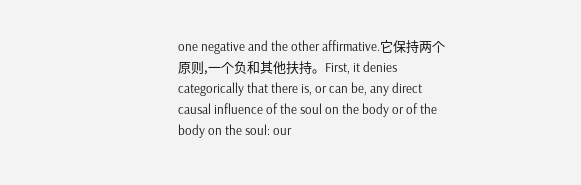one negative and the other affirmative.它保持两个原则,一个负和其他扶持。First, it denies categorically that there is, or can be, any direct causal influence of the soul on the body or of the body on the soul: our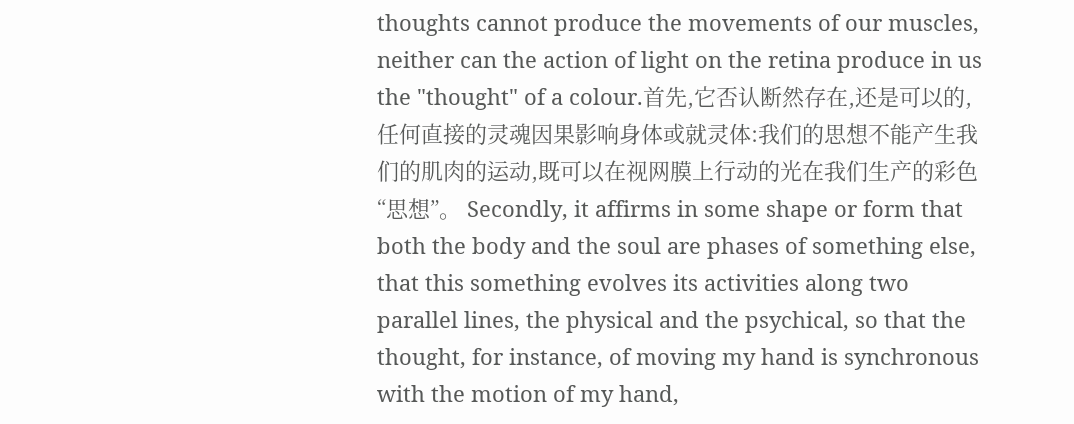thoughts cannot produce the movements of our muscles, neither can the action of light on the retina produce in us the "thought" of a colour.首先,它否认断然存在,还是可以的,任何直接的灵魂因果影响身体或就灵体:我们的思想不能产生我们的肌肉的运动,既可以在视网膜上行动的光在我们生产的彩色“思想”。 Secondly, it affirms in some shape or form that both the body and the soul are phases of something else, that this something evolves its activities along two parallel lines, the physical and the psychical, so that the thought, for instance, of moving my hand is synchronous with the motion of my hand,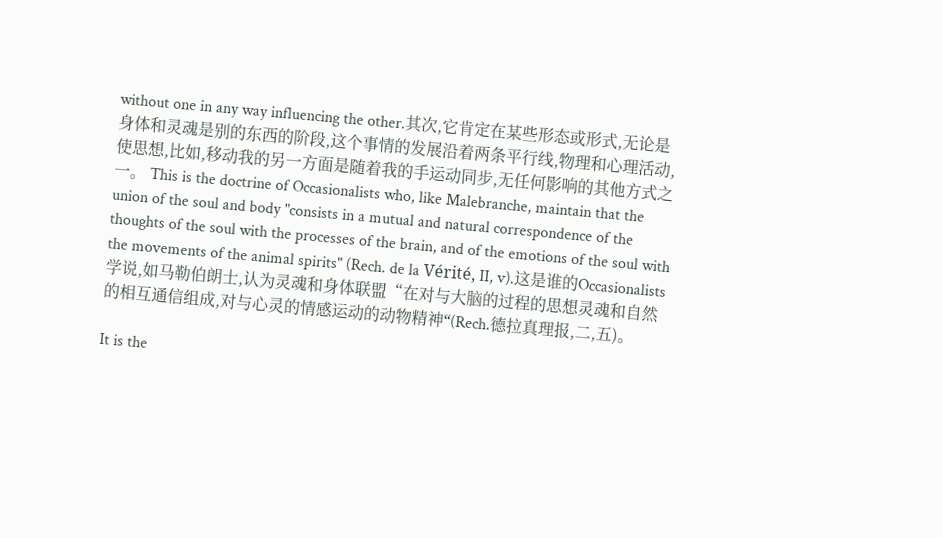without one in any way influencing the other.其次,它肯定在某些形态或形式,无论是身体和灵魂是别的东西的阶段,这个事情的发展沿着两条平行线,物理和心理活动,使思想,比如,移动我的另一方面是随着我的手运动同步,无任何影响的其他方式之一。 This is the doctrine of Occasionalists who, like Malebranche, maintain that the union of the soul and body "consists in a mutual and natural correspondence of the thoughts of the soul with the processes of the brain, and of the emotions of the soul with the movements of the animal spirits" (Rech. de la Vérité, II, v).这是谁的Occasionalists学说,如马勒伯朗士,认为灵魂和身体联盟“在对与大脑的过程的思想灵魂和自然的相互通信组成,对与心灵的情感运动的动物精神“(Rech.德拉真理报,二,五)。

It is the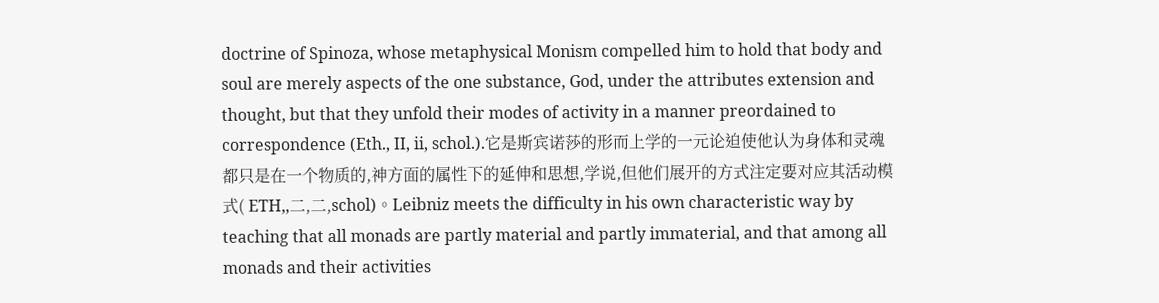doctrine of Spinoza, whose metaphysical Monism compelled him to hold that body and soul are merely aspects of the one substance, God, under the attributes extension and thought, but that they unfold their modes of activity in a manner preordained to correspondence (Eth., II, ii, schol.).它是斯宾诺莎的形而上学的一元论迫使他认为身体和灵魂都只是在一个物质的,神方面的属性下的延伸和思想,学说,但他们展开的方式注定要对应其活动模式( ETH,,二,二,schol)。Leibniz meets the difficulty in his own characteristic way by teaching that all monads are partly material and partly immaterial, and that among all monads and their activities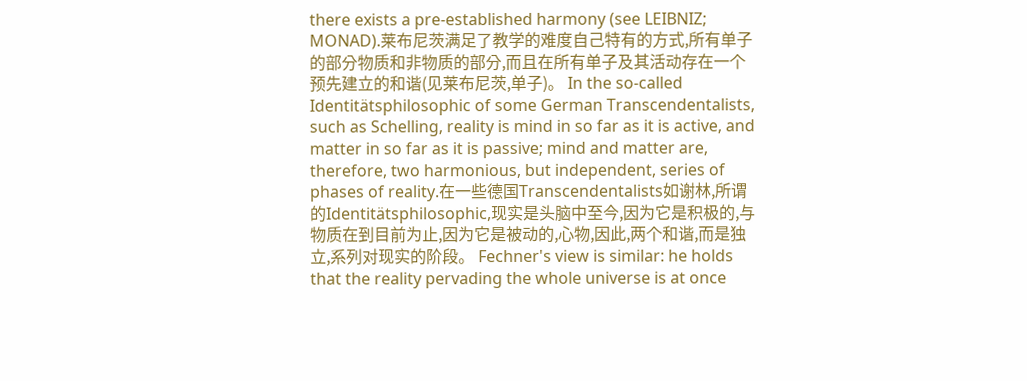there exists a pre-established harmony (see LEIBNIZ; MONAD).莱布尼茨满足了教学的难度自己特有的方式,所有单子的部分物质和非物质的部分,而且在所有单子及其活动存在一个预先建立的和谐(见莱布尼茨,单子)。 In the so-called Identitätsphilosophic of some German Transcendentalists, such as Schelling, reality is mind in so far as it is active, and matter in so far as it is passive; mind and matter are, therefore, two harmonious, but independent, series of phases of reality.在一些德国Transcendentalists如谢林,所谓的Identitätsphilosophic,现实是头脑中至今,因为它是积极的,与物质在到目前为止,因为它是被动的,心物,因此,两个和谐,而是独立,系列对现实的阶段。 Fechner's view is similar: he holds that the reality pervading the whole universe is at once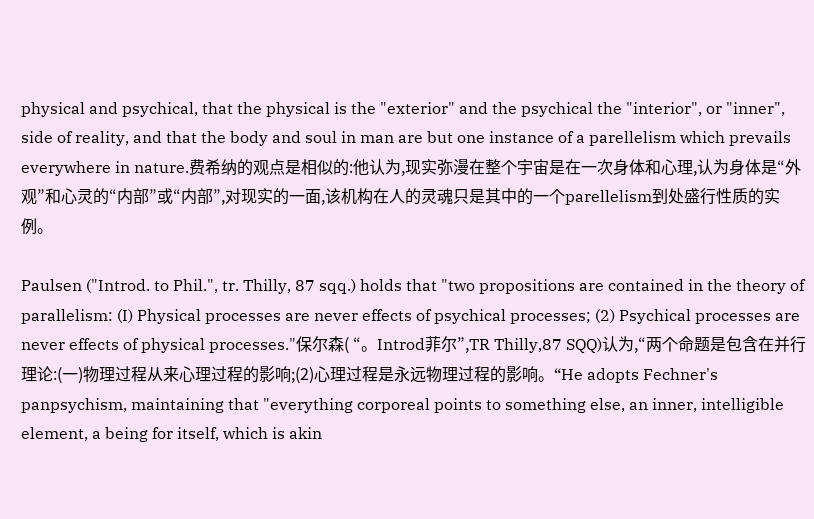physical and psychical, that the physical is the "exterior" and the psychical the "interior", or "inner", side of reality, and that the body and soul in man are but one instance of a parellelism which prevails everywhere in nature.费希纳的观点是相似的:他认为,现实弥漫在整个宇宙是在一次身体和心理,认为身体是“外观”和心灵的“内部”或“内部”,对现实的一面,该机构在人的灵魂只是其中的一个parellelism到处盛行性质的实例。

Paulsen ("Introd. to Phil.", tr. Thilly, 87 sqq.) holds that "two propositions are contained in the theory of parallelism: (I) Physical processes are never effects of psychical processes; (2) Psychical processes are never effects of physical processes."保尔森( “。Introd菲尔”,TR Thilly,87 SQQ)认为,“两个命题是包含在并行理论:(一)物理过程从来心理过程的影响;(2)心理过程是永远物理过程的影响。“He adopts Fechner's panpsychism, maintaining that "everything corporeal points to something else, an inner, intelligible element, a being for itself, which is akin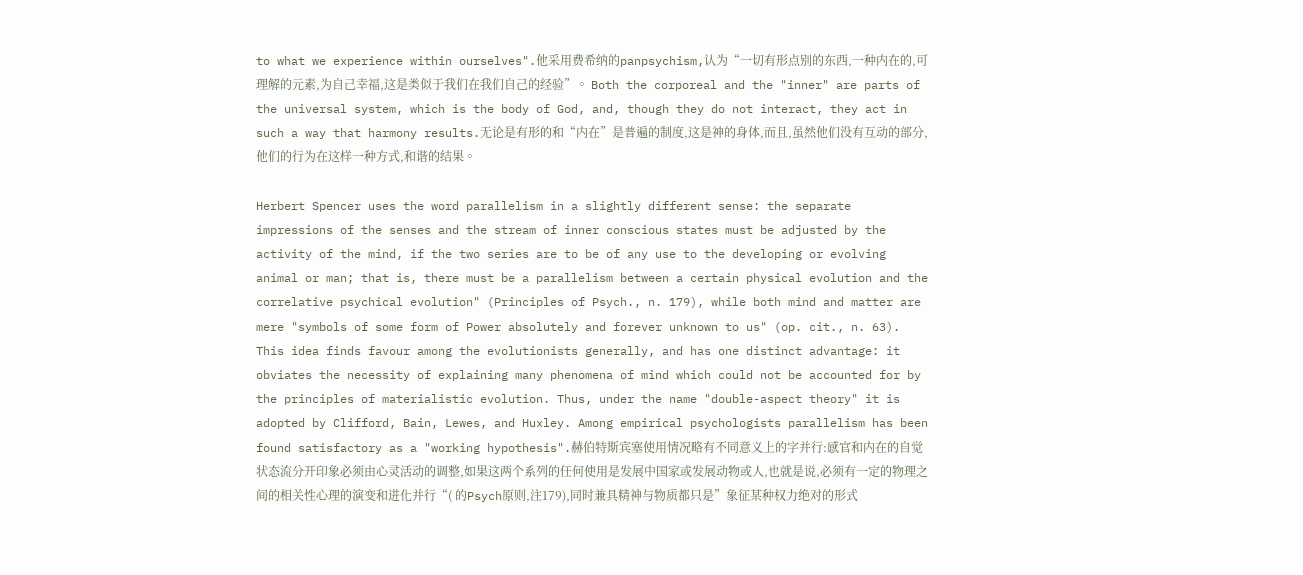to what we experience within ourselves".他采用费希纳的panpsychism,认为“一切有形点别的东西,一种内在的,可理解的元素,为自己幸福,这是类似于我们在我们自己的经验”。 Both the corporeal and the "inner" are parts of the universal system, which is the body of God, and, though they do not interact, they act in such a way that harmony results.无论是有形的和“内在”是普遍的制度,这是神的身体,而且,虽然他们没有互动的部分,他们的行为在这样一种方式,和谐的结果。

Herbert Spencer uses the word parallelism in a slightly different sense: the separate impressions of the senses and the stream of inner conscious states must be adjusted by the activity of the mind, if the two series are to be of any use to the developing or evolving animal or man; that is, there must be a parallelism between a certain physical evolution and the correlative psychical evolution" (Principles of Psych., n. 179), while both mind and matter are mere "symbols of some form of Power absolutely and forever unknown to us" (op. cit., n. 63). This idea finds favour among the evolutionists generally, and has one distinct advantage: it obviates the necessity of explaining many phenomena of mind which could not be accounted for by the principles of materialistic evolution. Thus, under the name "double-aspect theory" it is adopted by Clifford, Bain, Lewes, and Huxley. Among empirical psychologists parallelism has been found satisfactory as a "working hypothesis".赫伯特斯宾塞使用情况略有不同意义上的字并行:感官和内在的自觉状态流分开印象必须由心灵活动的调整,如果这两个系列的任何使用是发展中国家或发展动物或人,也就是说,必须有一定的物理之间的相关性心理的演变和进化并行“( 的Psych原则,注179),同时兼具精神与物质都只是”象征某种权力绝对的形式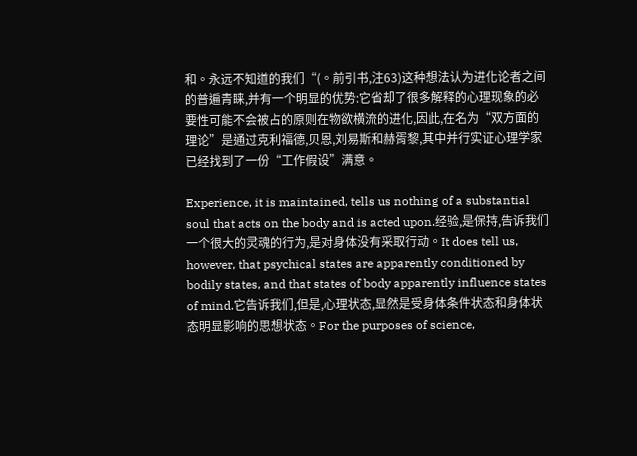和。永远不知道的我们“(。前引书,注63)这种想法认为进化论者之间的普遍青睐,并有一个明显的优势:它省却了很多解释的心理现象的必要性可能不会被占的原则在物欲横流的进化,因此,在名为“双方面的理论”是通过克利福德,贝恩,刘易斯和赫胥黎,其中并行实证心理学家已经找到了一份“工作假设”满意。

Experience, it is maintained, tells us nothing of a substantial soul that acts on the body and is acted upon.经验,是保持,告诉我们一个很大的灵魂的行为,是对身体没有采取行动。It does tell us, however, that psychical states are apparently conditioned by bodily states, and that states of body apparently influence states of mind.它告诉我们,但是,心理状态,显然是受身体条件状态和身体状态明显影响的思想状态。For the purposes of science,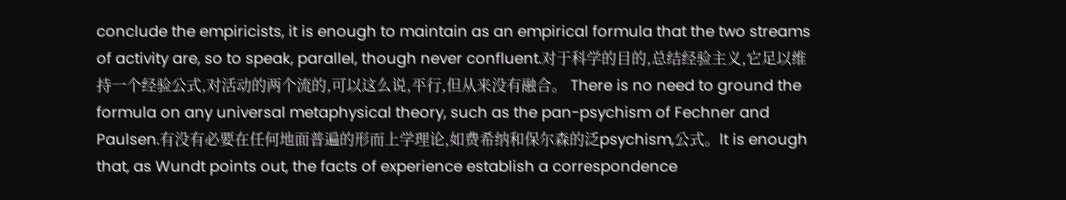conclude the empiricists, it is enough to maintain as an empirical formula that the two streams of activity are, so to speak, parallel, though never confluent.对于科学的目的,总结经验主义,它足以维持一个经验公式,对活动的两个流的,可以这么说,平行,但从来没有融合。 There is no need to ground the formula on any universal metaphysical theory, such as the pan-psychism of Fechner and Paulsen.有没有必要在任何地面普遍的形而上学理论,如费希纳和保尔森的泛psychism,公式。lt is enough that, as Wundt points out, the facts of experience establish a correspondence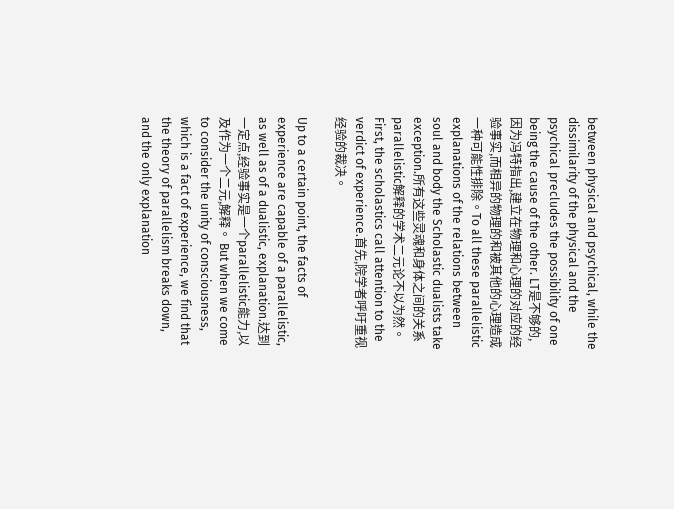between physical and psychical, while the dissimilarity of the physical and the psychical precludes the possibility of one being the cause of the other. LT是不够的,因为冯特指出,建立在物理和心理的对应的经验事实,而相异的物理的和被其他的心理造成一种可能性排除。To all these parallelistic explanations of the relations between soul and body the Scholastic dualists take exception.所有这些灵魂和身体之间的关系parallelistic解释的学术二元论不以为然。First, the scholastics call attention to the verdict of experience.首先,院学者呼吁重视经验的裁决。

Up to a certain point, the facts of experience are capable of a parallelistic, as well as of a dualistic, explanation.达到一定点,经验事实是一个parallelistic能力,以及作为一个二元,解释。 But when we come to consider the unity of consciousness, which is a fact of experience, we find that the theory of parallelism breaks down, and the only explanation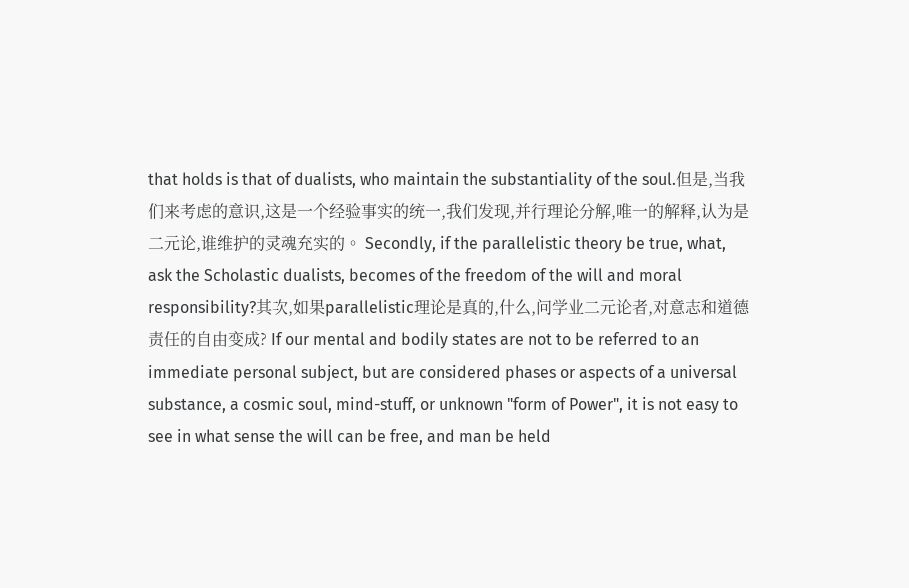that holds is that of dualists, who maintain the substantiality of the soul.但是,当我们来考虑的意识,这是一个经验事实的统一,我们发现,并行理论分解,唯一的解释,认为是二元论,谁维护的灵魂充实的。 Secondly, if the parallelistic theory be true, what, ask the Scholastic dualists, becomes of the freedom of the will and moral responsibility?其次,如果parallelistic理论是真的,什么,问学业二元论者,对意志和道德责任的自由变成? If our mental and bodily states are not to be referred to an immediate personal subject, but are considered phases or aspects of a universal substance, a cosmic soul, mind-stuff, or unknown "form of Power", it is not easy to see in what sense the will can be free, and man be held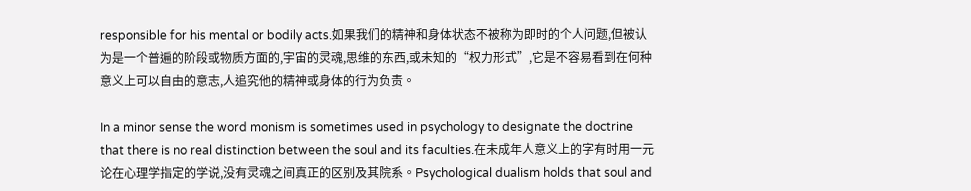responsible for his mental or bodily acts.如果我们的精神和身体状态不被称为即时的个人问题,但被认为是一个普遍的阶段或物质方面的,宇宙的灵魂,思维的东西,或未知的“权力形式”,它是不容易看到在何种意义上可以自由的意志,人追究他的精神或身体的行为负责。

In a minor sense the word monism is sometimes used in psychology to designate the doctrine that there is no real distinction between the soul and its faculties.在未成年人意义上的字有时用一元论在心理学指定的学说,没有灵魂之间真正的区别及其院系。Psychological dualism holds that soul and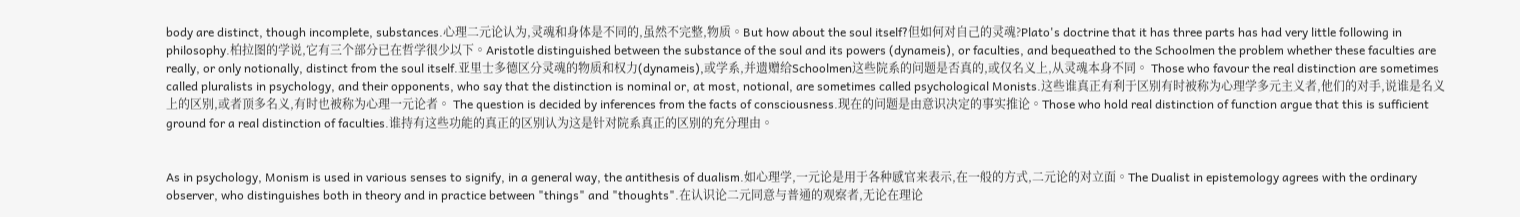body are distinct, though incomplete, substances.心理二元论认为,灵魂和身体是不同的,虽然不完整,物质。But how about the soul itself?但如何对自己的灵魂?Plato's doctrine that it has three parts has had very little following in philosophy.柏拉图的学说,它有三个部分已在哲学很少以下。Aristotle distinguished between the substance of the soul and its powers (dynameis), or faculties, and bequeathed to the Schoolmen the problem whether these faculties are really, or only notionally, distinct from the soul itself.亚里士多德区分灵魂的物质和权力(dynameis),或学系,并遗赠给Schoolmen这些院系的问题是否真的,或仅名义上,从灵魂本身不同。 Those who favour the real distinction are sometimes called pluralists in psychology, and their opponents, who say that the distinction is nominal or, at most, notional, are sometimes called psychological Monists.这些谁真正有利于区别有时被称为心理学多元主义者,他们的对手,说谁是名义上的区别,或者顶多名义,有时也被称为心理一元论者。 The question is decided by inferences from the facts of consciousness.现在的问题是由意识决定的事实推论。Those who hold real distinction of function argue that this is sufficient ground for a real distinction of faculties.谁持有这些功能的真正的区别认为这是针对院系真正的区别的充分理由。


As in psychology, Monism is used in various senses to signify, in a general way, the antithesis of dualism.如心理学,一元论是用于各种感官来表示,在一般的方式,二元论的对立面。The Dualist in epistemology agrees with the ordinary observer, who distinguishes both in theory and in practice between "things" and "thoughts".在认识论二元同意与普通的观察者,无论在理论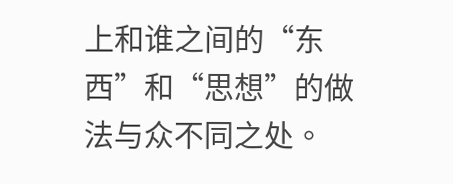上和谁之间的“东西”和“思想”的做法与众不同之处。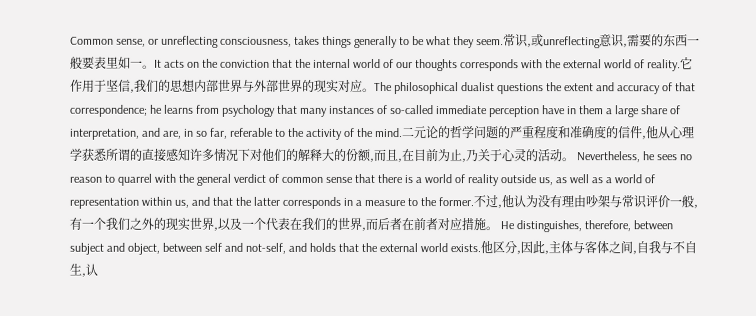Common sense, or unreflecting consciousness, takes things generally to be what they seem.常识,或unreflecting意识,需要的东西一般要表里如一。It acts on the conviction that the internal world of our thoughts corresponds with the external world of reality.它作用于坚信,我们的思想内部世界与外部世界的现实对应。The philosophical dualist questions the extent and accuracy of that correspondence; he learns from psychology that many instances of so-called immediate perception have in them a large share of interpretation, and are, in so far, referable to the activity of the mind.二元论的哲学问题的严重程度和准确度的信件,他从心理学获悉所谓的直接感知许多情况下对他们的解释大的份额,而且,在目前为止,乃关于心灵的活动。 Nevertheless, he sees no reason to quarrel with the general verdict of common sense that there is a world of reality outside us, as well as a world of representation within us, and that the latter corresponds in a measure to the former.不过,他认为没有理由吵架与常识评价一般,有一个我们之外的现实世界,以及一个代表在我们的世界,而后者在前者对应措施。 He distinguishes, therefore, between subject and object, between self and not-self, and holds that the external world exists.他区分,因此,主体与客体之间,自我与不自生,认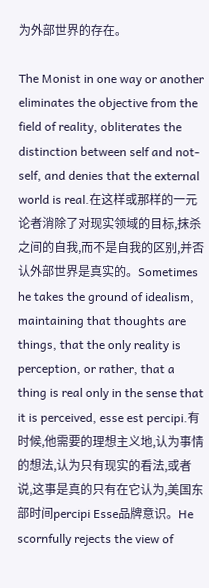为外部世界的存在。

The Monist in one way or another eliminates the objective from the field of reality, obliterates the distinction between self and not-self, and denies that the external world is real.在这样或那样的一元论者消除了对现实领域的目标,抹杀之间的自我,而不是自我的区别,并否认外部世界是真实的。Sometimes he takes the ground of idealism, maintaining that thoughts are things, that the only reality is perception, or rather, that a thing is real only in the sense that it is perceived, esse est percipi.有时候,他需要的理想主义地,认为事情的想法,认为只有现实的看法,或者说,这事是真的只有在它认为,美国东部时间percipi Esse品牌意识。He scornfully rejects the view of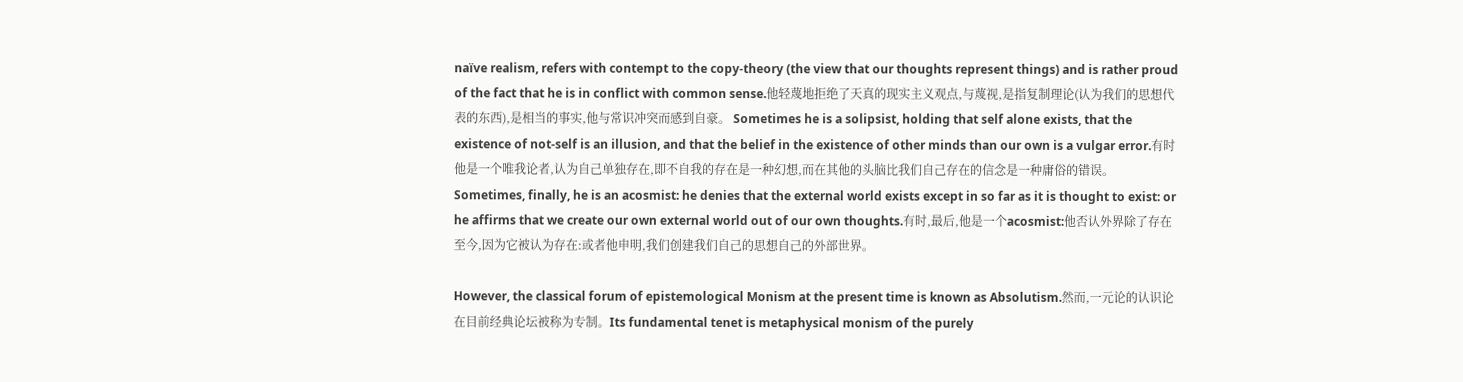naïve realism, refers with contempt to the copy-theory (the view that our thoughts represent things) and is rather proud of the fact that he is in conflict with common sense.他轻蔑地拒绝了天真的现实主义观点,与蔑视,是指复制理论(认为我们的思想代表的东西),是相当的事实,他与常识冲突而感到自豪。 Sometimes he is a solipsist, holding that self alone exists, that the existence of not-self is an illusion, and that the belief in the existence of other minds than our own is a vulgar error.有时他是一个唯我论者,认为自己单独存在,即不自我的存在是一种幻想,而在其他的头脑比我们自己存在的信念是一种庸俗的错误。 Sometimes, finally, he is an acosmist: he denies that the external world exists except in so far as it is thought to exist: or he affirms that we create our own external world out of our own thoughts.有时,最后,他是一个acosmist:他否认外界除了存在至今,因为它被认为存在:或者他申明,我们创建我们自己的思想自己的外部世界。

However, the classical forum of epistemological Monism at the present time is known as Absolutism.然而,一元论的认识论在目前经典论坛被称为专制。Its fundamental tenet is metaphysical monism of the purely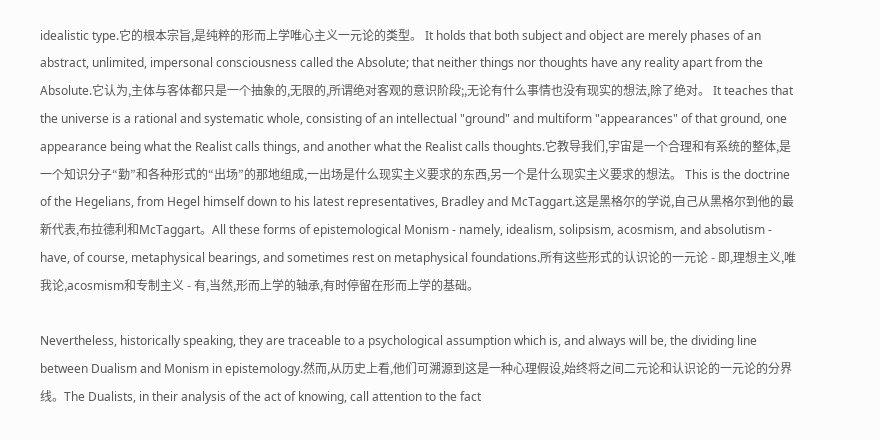idealistic type.它的根本宗旨,是纯粹的形而上学唯心主义一元论的类型。 It holds that both subject and object are merely phases of an abstract, unlimited, impersonal consciousness called the Absolute; that neither things nor thoughts have any reality apart from the Absolute.它认为,主体与客体都只是一个抽象的,无限的,所谓绝对客观的意识阶段;,无论有什么事情也没有现实的想法,除了绝对。 It teaches that the universe is a rational and systematic whole, consisting of an intellectual "ground" and multiform "appearances" of that ground, one appearance being what the Realist calls things, and another what the Realist calls thoughts.它教导我们,宇宙是一个合理和有系统的整体,是一个知识分子“勤”和各种形式的“出场”的那地组成,一出场是什么现实主义要求的东西,另一个是什么现实主义要求的想法。 This is the doctrine of the Hegelians, from Hegel himself down to his latest representatives, Bradley and McTaggart.这是黑格尔的学说,自己从黑格尔到他的最新代表,布拉德利和McTaggart。All these forms of epistemological Monism - namely, idealism, solipsism, acosmism, and absolutism - have, of course, metaphysical bearings, and sometimes rest on metaphysical foundations.所有这些形式的认识论的一元论 - 即,理想主义,唯我论,acosmism和专制主义 - 有,当然,形而上学的轴承,有时停留在形而上学的基础。

Nevertheless, historically speaking, they are traceable to a psychological assumption which is, and always will be, the dividing line between Dualism and Monism in epistemology.然而,从历史上看,他们可溯源到这是一种心理假设,始终将之间二元论和认识论的一元论的分界线。The Dualists, in their analysis of the act of knowing, call attention to the fact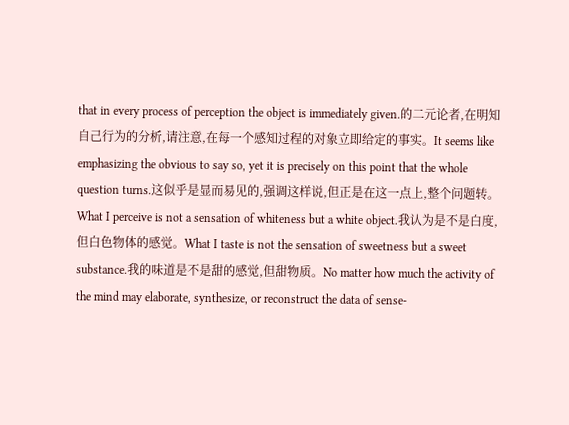that in every process of perception the object is immediately given.的二元论者,在明知自己行为的分析,请注意,在每一个感知过程的对象立即给定的事实。It seems like emphasizing the obvious to say so, yet it is precisely on this point that the whole question turns.这似乎是显而易见的,强调这样说,但正是在这一点上,整个问题转。What I perceive is not a sensation of whiteness but a white object.我认为是不是白度,但白色物体的感觉。What I taste is not the sensation of sweetness but a sweet substance.我的味道是不是甜的感觉,但甜物质。No matter how much the activity of the mind may elaborate, synthesize, or reconstruct the data of sense-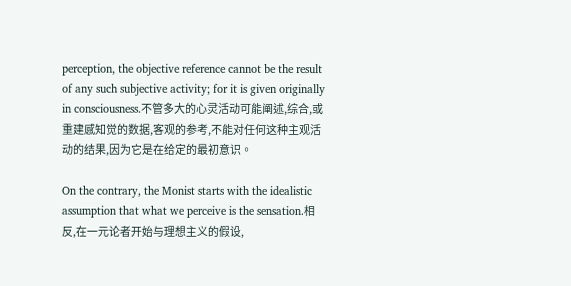perception, the objective reference cannot be the result of any such subjective activity; for it is given originally in consciousness.不管多大的心灵活动可能阐述,综合,或重建感知觉的数据,客观的参考,不能对任何这种主观活动的结果,因为它是在给定的最初意识。

On the contrary, the Monist starts with the idealistic assumption that what we perceive is the sensation.相反,在一元论者开始与理想主义的假设,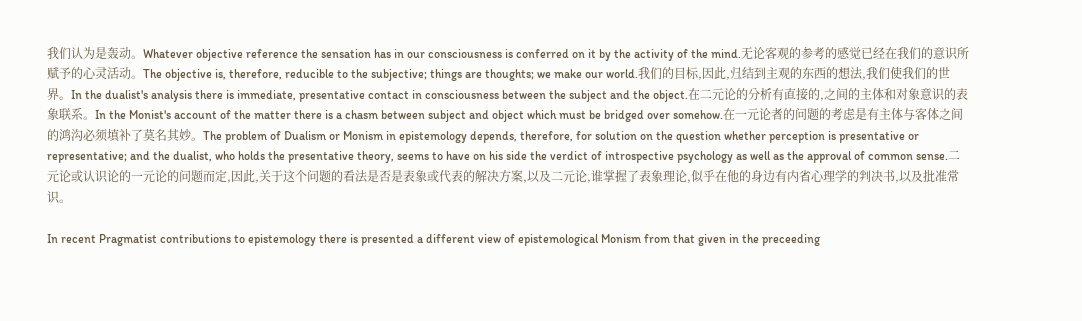我们认为是轰动。Whatever objective reference the sensation has in our consciousness is conferred on it by the activity of the mind.无论客观的参考的感觉已经在我们的意识所赋予的心灵活动。The objective is, therefore, reducible to the subjective; things are thoughts; we make our world.我们的目标,因此,归结到主观的东西的想法,我们使我们的世界。In the dualist's analysis there is immediate, presentative contact in consciousness between the subject and the object.在二元论的分析有直接的,之间的主体和对象意识的表象联系。In the Monist's account of the matter there is a chasm between subject and object which must be bridged over somehow.在一元论者的问题的考虑是有主体与客体之间的鸿沟必须填补了莫名其妙。The problem of Dualism or Monism in epistemology depends, therefore, for solution on the question whether perception is presentative or representative; and the dualist, who holds the presentative theory, seems to have on his side the verdict of introspective psychology as well as the approval of common sense.二元论或认识论的一元论的问题而定,因此,关于这个问题的看法是否是表象或代表的解决方案,以及二元论,谁掌握了表象理论,似乎在他的身边有内省心理学的判决书,以及批准常识。

In recent Pragmatist contributions to epistemology there is presented a different view of epistemological Monism from that given in the preceeding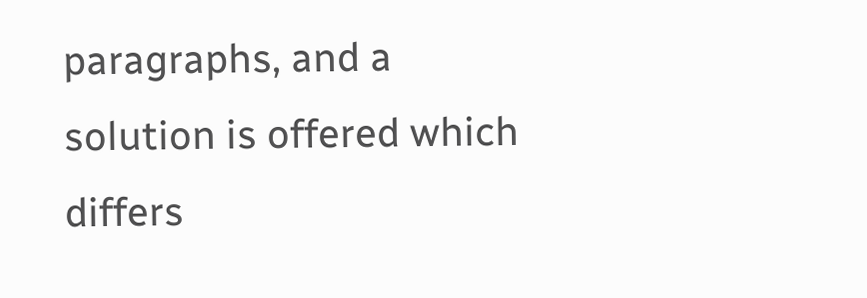paragraphs, and a solution is offered which differs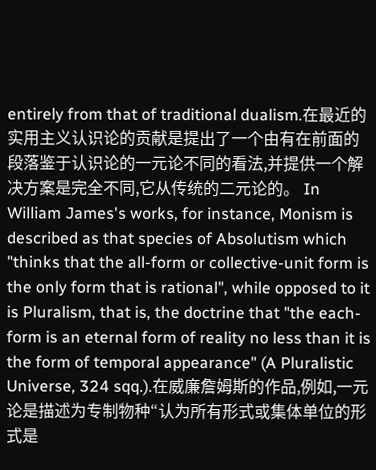entirely from that of traditional dualism.在最近的实用主义认识论的贡献是提出了一个由有在前面的段落鉴于认识论的一元论不同的看法,并提供一个解决方案是完全不同,它从传统的二元论的。 In William James's works, for instance, Monism is described as that species of Absolutism which "thinks that the all-form or collective-unit form is the only form that is rational", while opposed to it is Pluralism, that is, the doctrine that "the each-form is an eternal form of reality no less than it is the form of temporal appearance" (A Pluralistic Universe, 324 sqq.).在威廉詹姆斯的作品,例如,一元论是描述为专制物种“认为所有形式或集体单位的形式是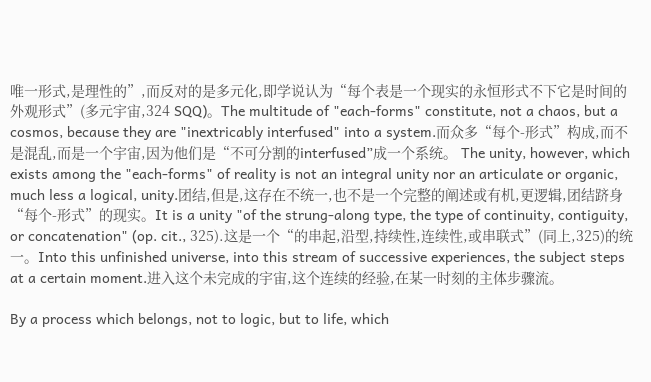唯一形式,是理性的”,而反对的是多元化,即学说认为“每个表是一个现实的永恒形式不下它是时间的外观形式”(多元宇宙,324 SQQ)。The multitude of "each-forms" constitute, not a chaos, but a cosmos, because they are "inextricably interfused" into a system.而众多“每个-形式”构成,而不是混乱,而是一个宇宙,因为他们是“不可分割的interfused”成一个系统。 The unity, however, which exists among the "each-forms" of reality is not an integral unity nor an articulate or organic, much less a logical, unity.团结,但是,这存在不统一,也不是一个完整的阐述或有机,更逻辑,团结跻身“每个-形式”的现实。It is a unity "of the strung-along type, the type of continuity, contiguity, or concatenation" (op. cit., 325).这是一个“的串起,沿型,持续性,连续性,或串联式”(同上,325)的统一。Into this unfinished universe, into this stream of successive experiences, the subject steps at a certain moment.进入这个未完成的宇宙,这个连续的经验,在某一时刻的主体步骤流。

By a process which belongs, not to logic, but to life, which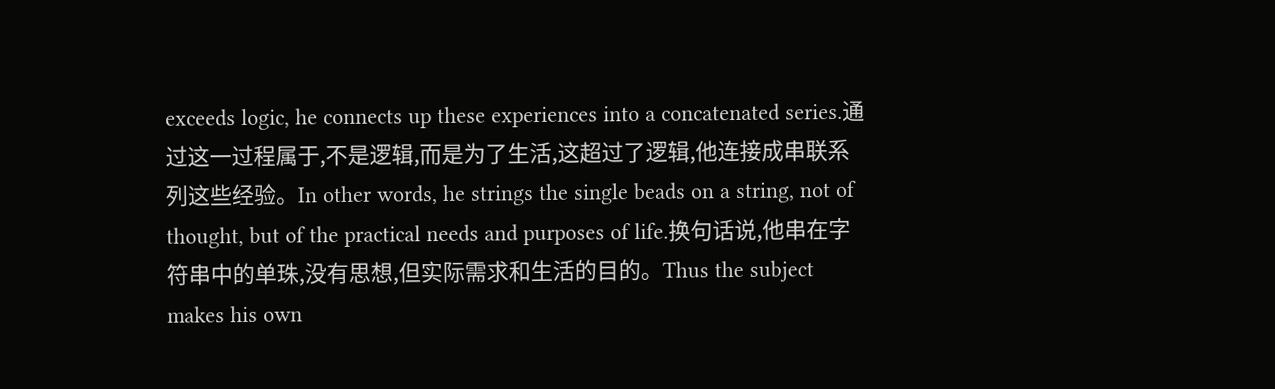exceeds logic, he connects up these experiences into a concatenated series.通过这一过程属于,不是逻辑,而是为了生活,这超过了逻辑,他连接成串联系列这些经验。In other words, he strings the single beads on a string, not of thought, but of the practical needs and purposes of life.换句话说,他串在字符串中的单珠,没有思想,但实际需求和生活的目的。Thus the subject makes his own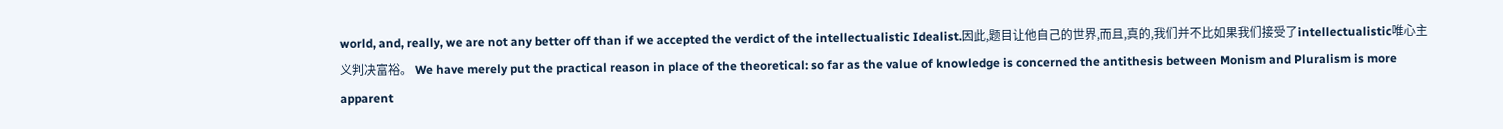world, and, really, we are not any better off than if we accepted the verdict of the intellectualistic Idealist.因此,题目让他自己的世界,而且,真的,我们并不比如果我们接受了intellectualistic唯心主义判决富裕。 We have merely put the practical reason in place of the theoretical: so far as the value of knowledge is concerned the antithesis between Monism and Pluralism is more apparent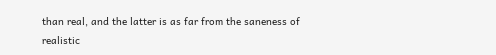than real, and the latter is as far from the saneness of realistic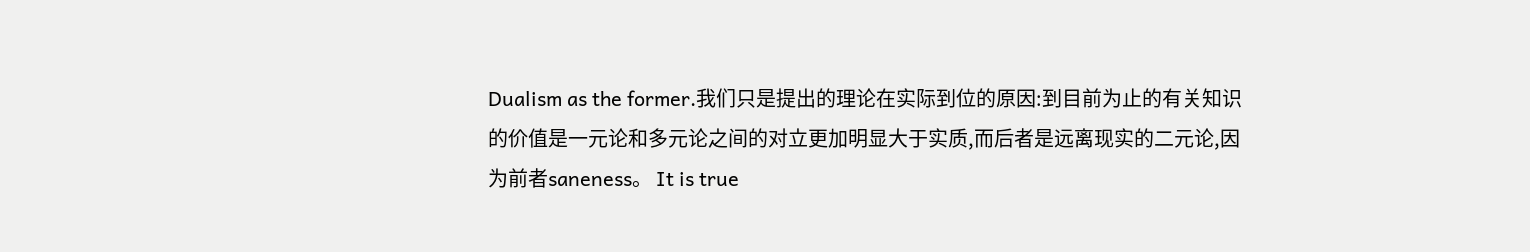Dualism as the former.我们只是提出的理论在实际到位的原因:到目前为止的有关知识的价值是一元论和多元论之间的对立更加明显大于实质,而后者是远离现实的二元论,因为前者saneness。 It is true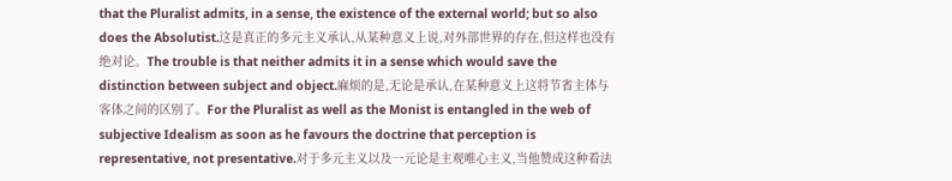that the Pluralist admits, in a sense, the existence of the external world; but so also does the Absolutist.这是真正的多元主义承认,从某种意义上说,对外部世界的存在,但这样也没有绝对论。The trouble is that neither admits it in a sense which would save the distinction between subject and object.麻烦的是,无论是承认,在某种意义上这将节省主体与客体之间的区别了。For the Pluralist as well as the Monist is entangled in the web of subjective Idealism as soon as he favours the doctrine that perception is representative, not presentative.对于多元主义以及一元论是主观唯心主义,当他赞成这种看法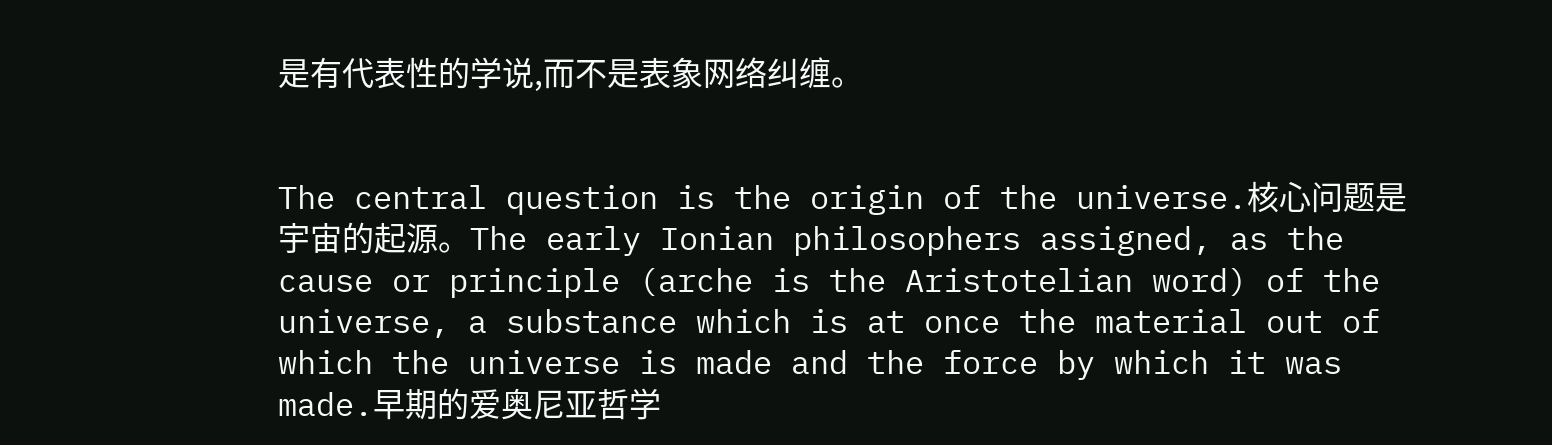是有代表性的学说,而不是表象网络纠缠。


The central question is the origin of the universe.核心问题是宇宙的起源。The early Ionian philosophers assigned, as the cause or principle (arche is the Aristotelian word) of the universe, a substance which is at once the material out of which the universe is made and the force by which it was made.早期的爱奥尼亚哲学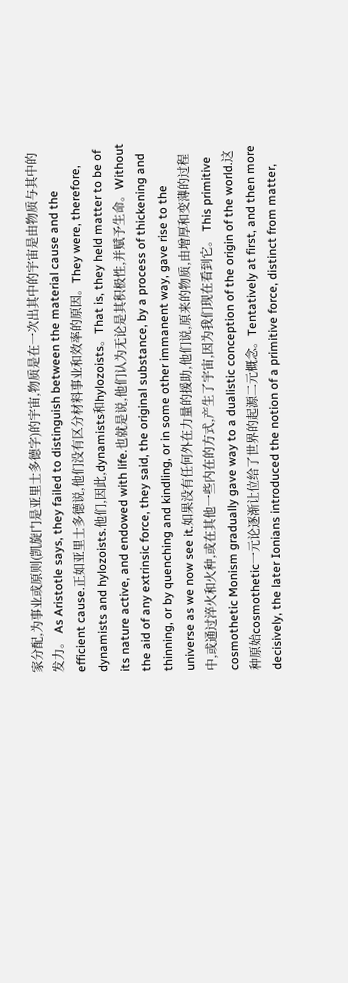家分配,为事业或原则(凯旋门是亚里士多德字)的宇宙,物质是在一次出其中的宇宙是由物质与其中的发力。 As Aristotle says, they failed to distinguish between the material cause and the efficient cause.正如亚里士多德说,他们没有区分材料事业和效率的原因。They were, therefore, dynamists and hylozoists.他们,因此,dynamists和hylozoists。That is, they held matter to be of its nature active, and endowed with life.也就是说,他们认为无论是其积极性,并赋予生命。Without the aid of any extrinsic force, they said, the original substance, by a process of thickening and thinning, or by quenching and kindling, or in some other immanent way, gave rise to the universe as we now see it.如果没有任何外在力量的援助,他们说,原来的物质,由增厚和变薄的过程中,或通过淬火和火种,或在其他一些内在的方式,产生了宇宙,因为我们现在看到它。 This primitive cosmothetic Monism gradually gave way to a dualistic conception of the origin of the world.这种原始cosmothetic一元论逐渐让位给了世界的起源二元概念。Tentatively at first, and then more decisively, the later Ionians introduced the notion of a primitive force, distinct from matter,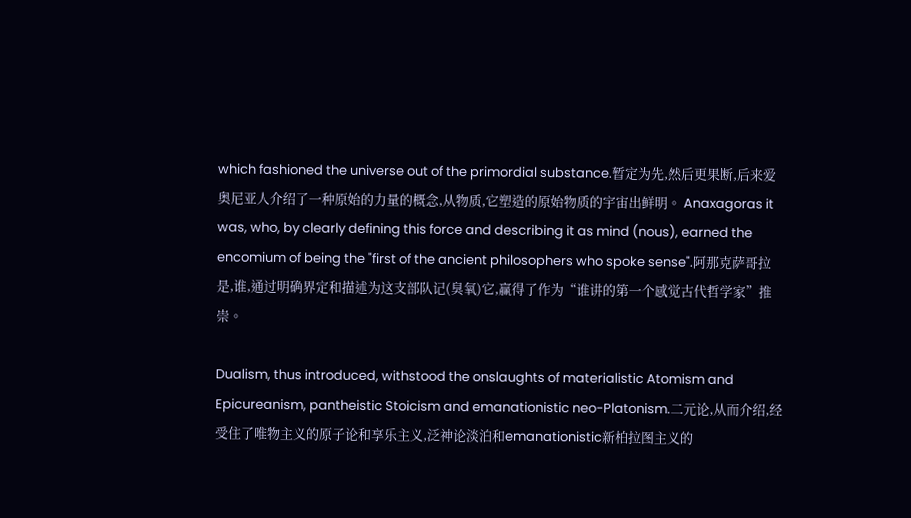which fashioned the universe out of the primordial substance.暂定为先,然后更果断,后来爱奥尼亚人介绍了一种原始的力量的概念,从物质,它塑造的原始物质的宇宙出鲜明。 Anaxagoras it was, who, by clearly defining this force and describing it as mind (nous), earned the encomium of being the "first of the ancient philosophers who spoke sense".阿那克萨哥拉是,谁,通过明确界定和描述为这支部队记(臭氧)它,赢得了作为“谁讲的第一个感觉古代哲学家”推崇。

Dualism, thus introduced, withstood the onslaughts of materialistic Atomism and Epicureanism, pantheistic Stoicism and emanationistic neo-Platonism.二元论,从而介绍,经受住了唯物主义的原子论和享乐主义,泛神论淡泊和emanationistic新柏拉图主义的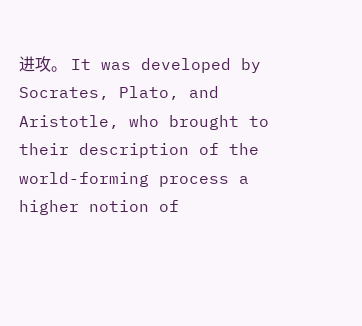进攻。 It was developed by Socrates, Plato, and Aristotle, who brought to their description of the world-forming process a higher notion of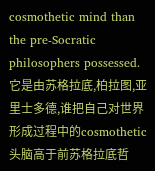cosmothetic mind than the pre-Socratic philosophers possessed.它是由苏格拉底,柏拉图,亚里士多德,谁把自己对世界形成过程中的cosmothetic头脑高于前苏格拉底哲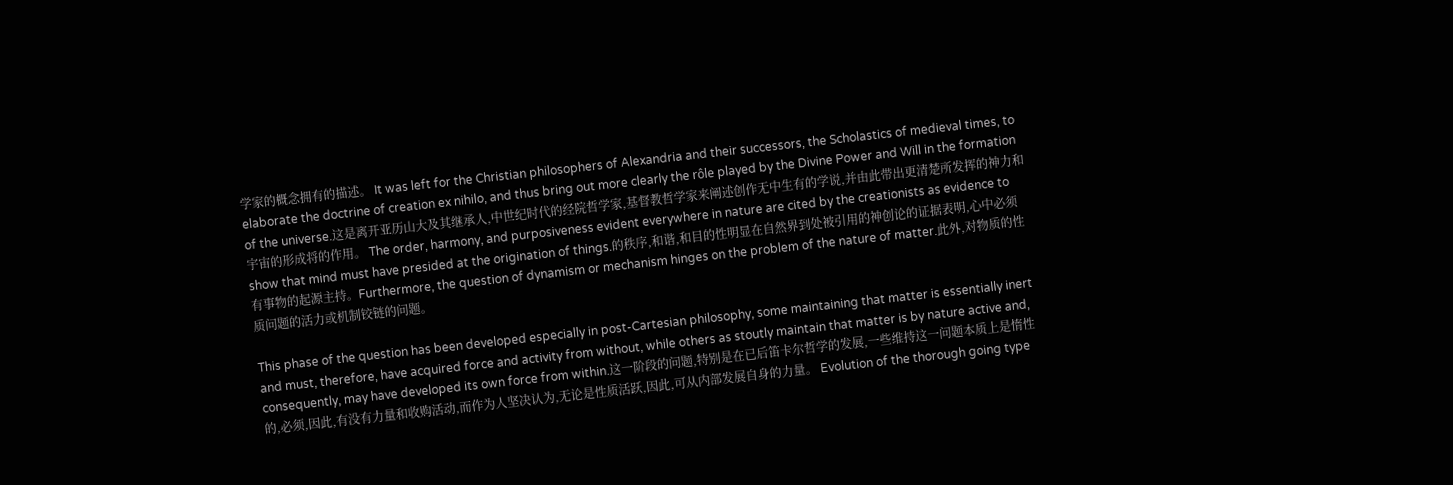学家的概念拥有的描述。 It was left for the Christian philosophers of Alexandria and their successors, the Scholastics of medieval times, to elaborate the doctrine of creation ex nihilo, and thus bring out more clearly the rôle played by the Divine Power and Will in the formation of the universe.这是离开亚历山大及其继承人,中世纪时代的经院哲学家,基督教哲学家来阐述创作无中生有的学说,并由此带出更清楚所发挥的神力和宇宙的形成将的作用。 The order, harmony, and purposiveness evident everywhere in nature are cited by the creationists as evidence to show that mind must have presided at the origination of things.的秩序,和谐,和目的性明显在自然界到处被引用的神创论的证据表明,心中必须有事物的起源主持。Furthermore, the question of dynamism or mechanism hinges on the problem of the nature of matter.此外,对物质的性质问题的活力或机制铰链的问题。

This phase of the question has been developed especially in post-Cartesian philosophy, some maintaining that matter is essentially inert and must, therefore, have acquired force and activity from without, while others as stoutly maintain that matter is by nature active and, consequently, may have developed its own force from within.这一阶段的问题,特别是在已后笛卡尔哲学的发展,一些维持这一问题本质上是惰性的,必须,因此,有没有力量和收购活动,而作为人坚决认为,无论是性质活跃,因此,可从内部发展自身的力量。 Evolution of the thorough going type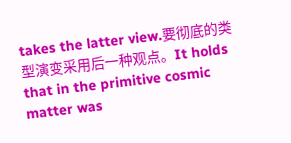takes the latter view.要彻底的类型演变采用后一种观点。It holds that in the primitive cosmic matter was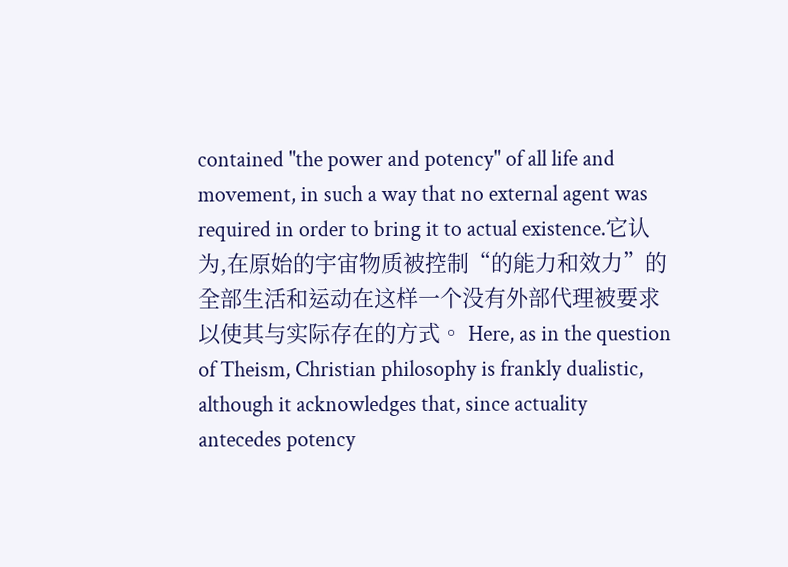contained "the power and potency" of all life and movement, in such a way that no external agent was required in order to bring it to actual existence.它认为,在原始的宇宙物质被控制“的能力和效力”的全部生活和运动在这样一个没有外部代理被要求以使其与实际存在的方式。 Here, as in the question of Theism, Christian philosophy is frankly dualistic, although it acknowledges that, since actuality antecedes potency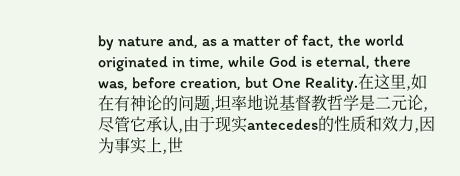by nature and, as a matter of fact, the world originated in time, while God is eternal, there was, before creation, but One Reality.在这里,如在有神论的问题,坦率地说基督教哲学是二元论,尽管它承认,由于现实antecedes的性质和效力,因为事实上,世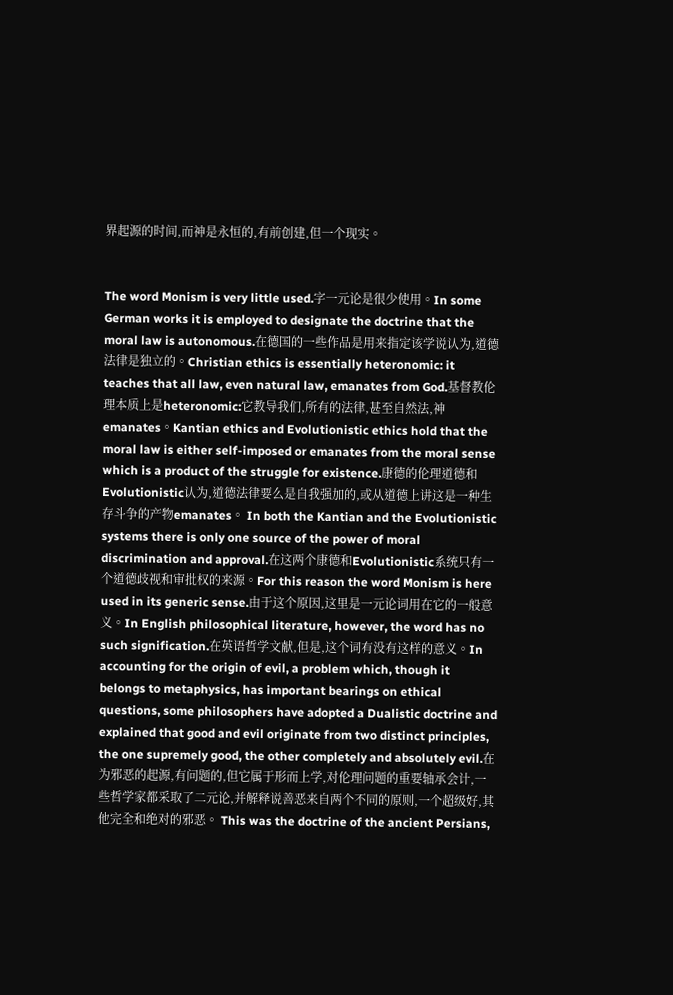界起源的时间,而神是永恒的,有前创建,但一个现实。


The word Monism is very little used.字一元论是很少使用。In some German works it is employed to designate the doctrine that the moral law is autonomous.在德国的一些作品是用来指定该学说认为,道德法律是独立的。Christian ethics is essentially heteronomic: it teaches that all law, even natural law, emanates from God.基督教伦理本质上是heteronomic:它教导我们,所有的法律,甚至自然法,神emanates。Kantian ethics and Evolutionistic ethics hold that the moral law is either self-imposed or emanates from the moral sense which is a product of the struggle for existence.康德的伦理道德和Evolutionistic认为,道德法律要么是自我强加的,或从道德上讲这是一种生存斗争的产物emanates。 In both the Kantian and the Evolutionistic systems there is only one source of the power of moral discrimination and approval.在这两个康德和Evolutionistic系统只有一个道德歧视和审批权的来源。For this reason the word Monism is here used in its generic sense.由于这个原因,这里是一元论词用在它的一般意义。In English philosophical literature, however, the word has no such signification.在英语哲学文献,但是,这个词有没有这样的意义。In accounting for the origin of evil, a problem which, though it belongs to metaphysics, has important bearings on ethical questions, some philosophers have adopted a Dualistic doctrine and explained that good and evil originate from two distinct principles, the one supremely good, the other completely and absolutely evil.在为邪恶的起源,有问题的,但它属于形而上学,对伦理问题的重要轴承会计,一些哲学家都采取了二元论,并解释说善恶来自两个不同的原则,一个超级好,其他完全和绝对的邪恶。 This was the doctrine of the ancient Persians,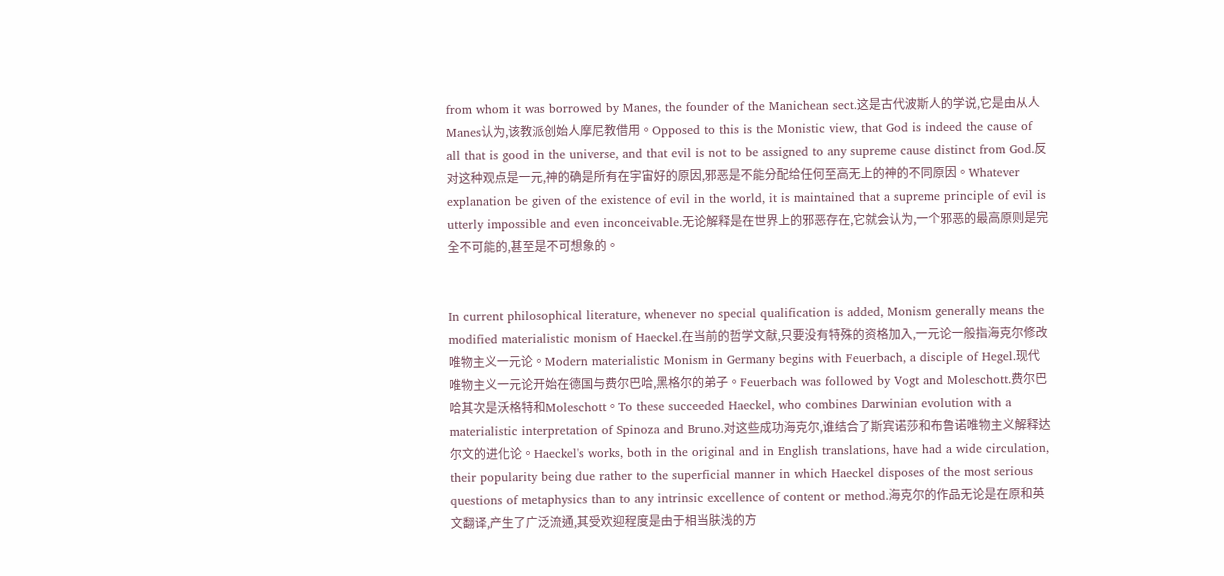from whom it was borrowed by Manes, the founder of the Manichean sect.这是古代波斯人的学说,它是由从人Manes认为,该教派创始人摩尼教借用。Opposed to this is the Monistic view, that God is indeed the cause of all that is good in the universe, and that evil is not to be assigned to any supreme cause distinct from God.反对这种观点是一元,神的确是所有在宇宙好的原因,邪恶是不能分配给任何至高无上的神的不同原因。Whatever explanation be given of the existence of evil in the world, it is maintained that a supreme principle of evil is utterly impossible and even inconceivable.无论解释是在世界上的邪恶存在,它就会认为,一个邪恶的最高原则是完全不可能的,甚至是不可想象的。


In current philosophical literature, whenever no special qualification is added, Monism generally means the modified materialistic monism of Haeckel.在当前的哲学文献,只要没有特殊的资格加入,一元论一般指海克尔修改唯物主义一元论。Modern materialistic Monism in Germany begins with Feuerbach, a disciple of Hegel.现代唯物主义一元论开始在德国与费尔巴哈,黑格尔的弟子。Feuerbach was followed by Vogt and Moleschott.费尔巴哈其次是沃格特和Moleschott。To these succeeded Haeckel, who combines Darwinian evolution with a materialistic interpretation of Spinoza and Bruno.对这些成功海克尔,谁结合了斯宾诺莎和布鲁诺唯物主义解释达尔文的进化论。Haeckel's works, both in the original and in English translations, have had a wide circulation, their popularity being due rather to the superficial manner in which Haeckel disposes of the most serious questions of metaphysics than to any intrinsic excellence of content or method.海克尔的作品无论是在原和英文翻译,产生了广泛流通,其受欢迎程度是由于相当肤浅的方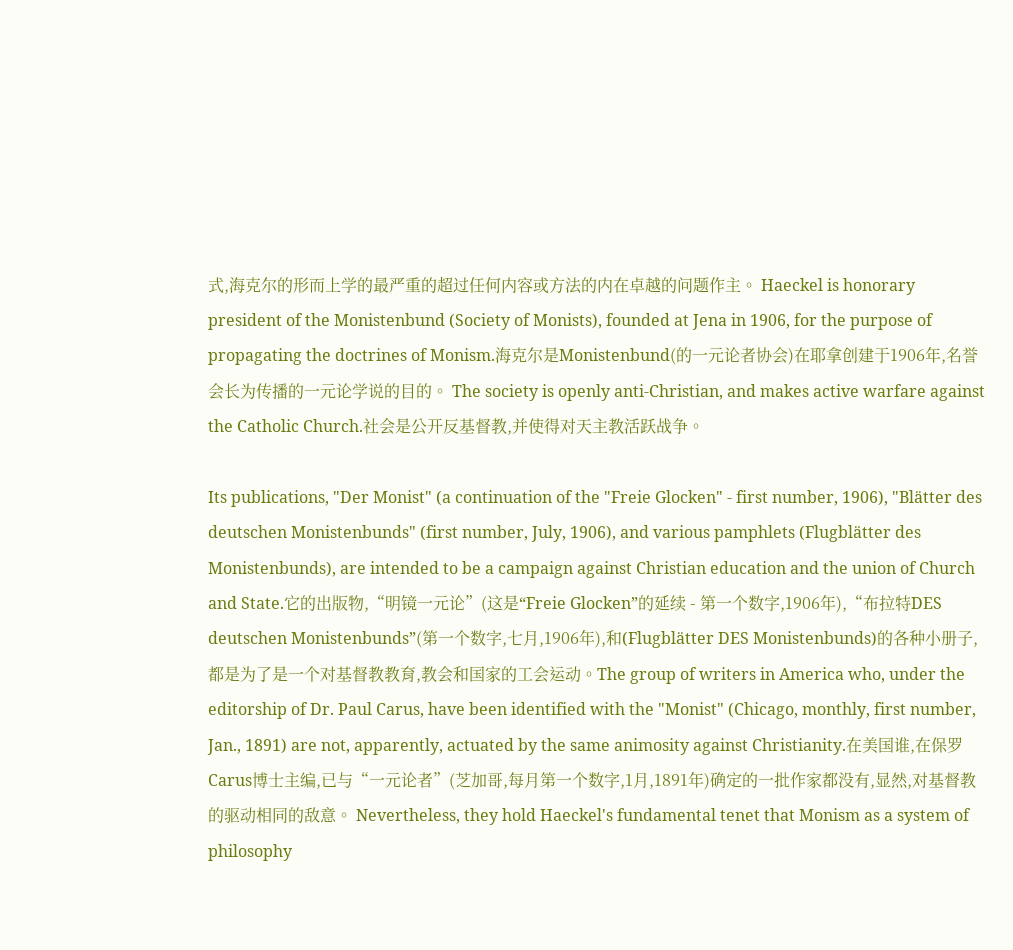式,海克尔的形而上学的最严重的超过任何内容或方法的内在卓越的问题作主。 Haeckel is honorary president of the Monistenbund (Society of Monists), founded at Jena in 1906, for the purpose of propagating the doctrines of Monism.海克尔是Monistenbund(的一元论者协会)在耶拿创建于1906年,名誉会长为传播的一元论学说的目的。 The society is openly anti-Christian, and makes active warfare against the Catholic Church.社会是公开反基督教,并使得对天主教活跃战争。

Its publications, "Der Monist" (a continuation of the "Freie Glocken" - first number, 1906), "Blätter des deutschen Monistenbunds" (first number, July, 1906), and various pamphlets (Flugblätter des Monistenbunds), are intended to be a campaign against Christian education and the union of Church and State.它的出版物,“明镜一元论”(这是“Freie Glocken”的延续 - 第一个数字,1906年),“布拉特DES deutschen Monistenbunds”(第一个数字,七月,1906年),和(Flugblätter DES Monistenbunds)的各种小册子,都是为了是一个对基督教教育,教会和国家的工会运动。The group of writers in America who, under the editorship of Dr. Paul Carus, have been identified with the "Monist" (Chicago, monthly, first number, Jan., 1891) are not, apparently, actuated by the same animosity against Christianity.在美国谁,在保罗Carus博士主编,已与“一元论者”(芝加哥,每月第一个数字,1月,1891年)确定的一批作家都没有,显然,对基督教的驱动相同的敌意。 Nevertheless, they hold Haeckel's fundamental tenet that Monism as a system of philosophy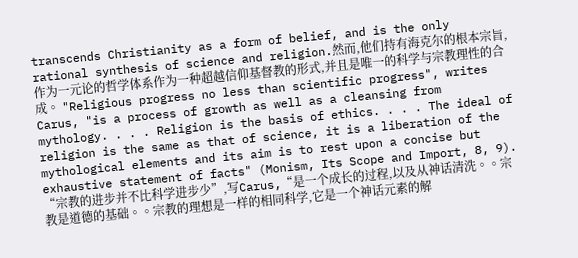transcends Christianity as a form of belief, and is the only rational synthesis of science and religion.然而,他们持有海克尔的根本宗旨,作为一元论的哲学体系作为一种超越信仰基督教的形式,并且是唯一的科学与宗教理性的合成。 "Religious progress no less than scientific progress", writes Carus, "is a process of growth as well as a cleansing from mythology. . . . Religion is the basis of ethics. . . . The ideal of religion is the same as that of science, it is a liberation of the mythological elements and its aim is to rest upon a concise but exhaustive statement of facts" (Monism, Its Scope and Import, 8, 9). “宗教的进步并不比科学进步少”,写Carus,“是一个成长的过程,以及从神话清洗。。宗教是道德的基础。。宗教的理想是一样的相同科学,它是一个神话元素的解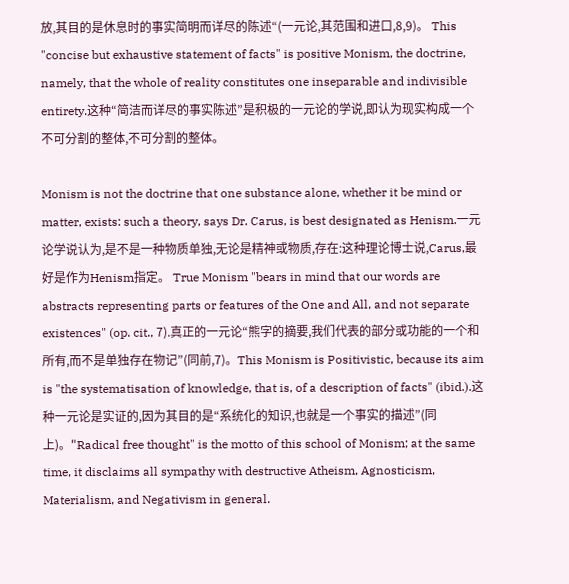放,其目的是休息时的事实简明而详尽的陈述“(一元论,其范围和进口,8,9)。 This "concise but exhaustive statement of facts" is positive Monism, the doctrine, namely, that the whole of reality constitutes one inseparable and indivisible entirety.这种“简洁而详尽的事实陈述”是积极的一元论的学说,即认为现实构成一个不可分割的整体,不可分割的整体。

Monism is not the doctrine that one substance alone, whether it be mind or matter, exists: such a theory, says Dr. Carus, is best designated as Henism.一元论学说认为,是不是一种物质单独,无论是精神或物质,存在:这种理论博士说,Carus,最好是作为Henism指定。 True Monism "bears in mind that our words are abstracts representing parts or features of the One and All, and not separate existences" (op. cit., 7).真正的一元论“熊字的摘要,我们代表的部分或功能的一个和所有,而不是单独存在物记”(同前,7)。This Monism is Positivistic, because its aim is "the systematisation of knowledge, that is, of a description of facts" (ibid.).这种一元论是实证的,因为其目的是“系统化的知识,也就是一个事实的描述”(同上)。"Radical free thought" is the motto of this school of Monism; at the same time, it disclaims all sympathy with destructive Atheism, Agnosticism, Materialism, and Negativism in general.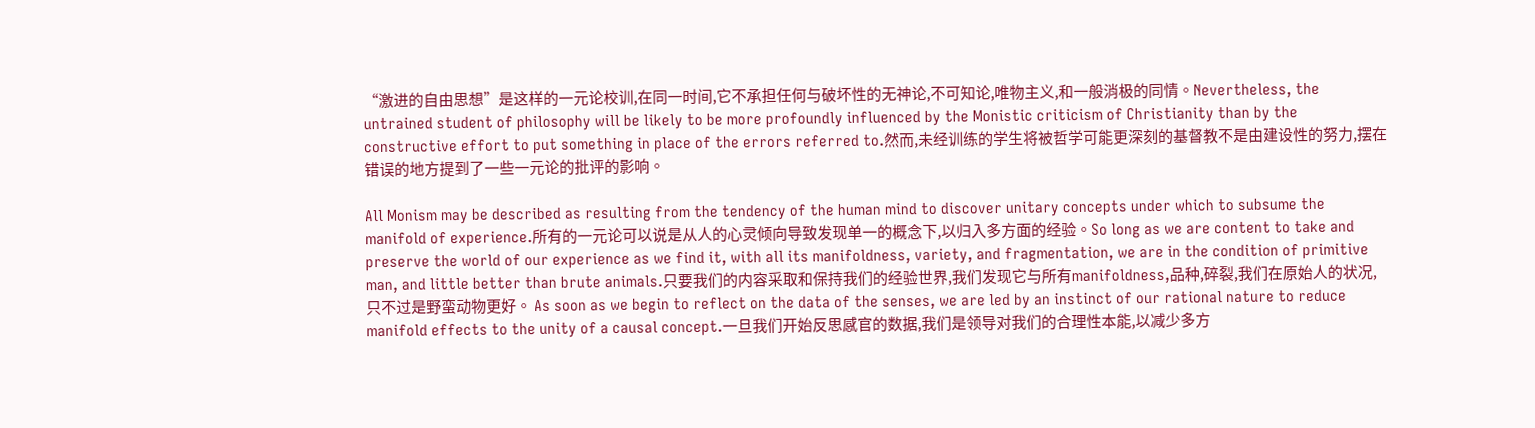“激进的自由思想”是这样的一元论校训,在同一时间,它不承担任何与破坏性的无神论,不可知论,唯物主义,和一般消极的同情。Nevertheless, the untrained student of philosophy will be likely to be more profoundly influenced by the Monistic criticism of Christianity than by the constructive effort to put something in place of the errors referred to.然而,未经训练的学生将被哲学可能更深刻的基督教不是由建设性的努力,摆在错误的地方提到了一些一元论的批评的影响。

All Monism may be described as resulting from the tendency of the human mind to discover unitary concepts under which to subsume the manifold of experience.所有的一元论可以说是从人的心灵倾向导致发现单一的概念下,以归入多方面的经验。So long as we are content to take and preserve the world of our experience as we find it, with all its manifoldness, variety, and fragmentation, we are in the condition of primitive man, and little better than brute animals.只要我们的内容采取和保持我们的经验世界,我们发现它与所有manifoldness,品种,碎裂,我们在原始人的状况,只不过是野蛮动物更好。 As soon as we begin to reflect on the data of the senses, we are led by an instinct of our rational nature to reduce manifold effects to the unity of a causal concept.一旦我们开始反思感官的数据,我们是领导对我们的合理性本能,以减少多方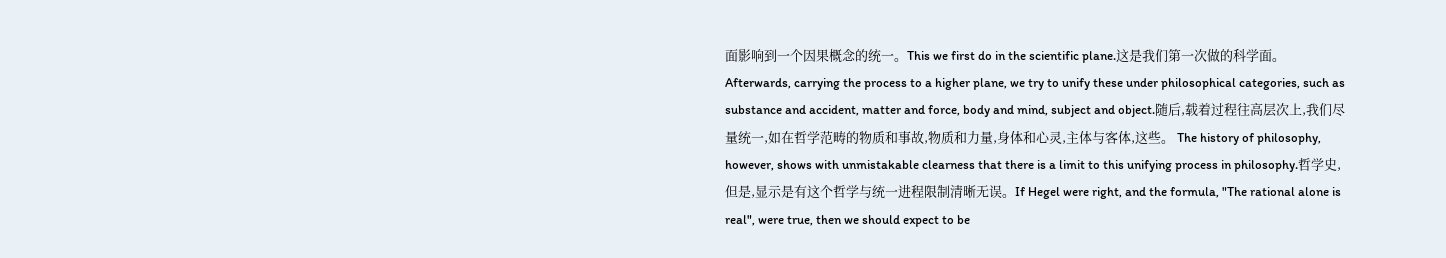面影响到一个因果概念的统一。This we first do in the scientific plane.这是我们第一次做的科学面。Afterwards, carrying the process to a higher plane, we try to unify these under philosophical categories, such as substance and accident, matter and force, body and mind, subject and object.随后,载着过程往高层次上,我们尽量统一,如在哲学范畴的物质和事故,物质和力量,身体和心灵,主体与客体,这些。 The history of philosophy, however, shows with unmistakable clearness that there is a limit to this unifying process in philosophy.哲学史,但是,显示是有这个哲学与统一进程限制清晰无误。If Hegel were right, and the formula, "The rational alone is real", were true, then we should expect to be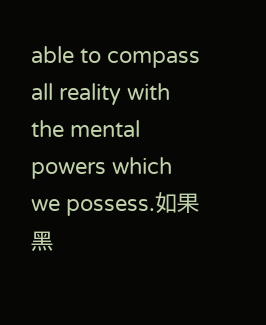able to compass all reality with the mental powers which we possess.如果黑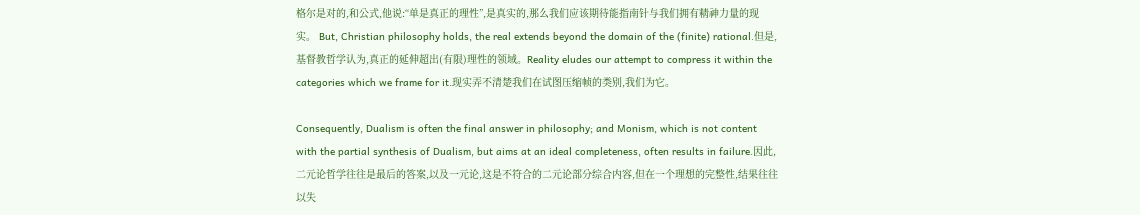格尔是对的,和公式,他说:“单是真正的理性”,是真实的,那么我们应该期待能指南针与我们拥有精神力量的现实。 But, Christian philosophy holds, the real extends beyond the domain of the (finite) rational.但是,基督教哲学认为,真正的延伸超出(有限)理性的领域。Reality eludes our attempt to compress it within the categories which we frame for it.现实弄不清楚我们在试图压缩帧的类别,我们为它。

Consequently, Dualism is often the final answer in philosophy; and Monism, which is not content with the partial synthesis of Dualism, but aims at an ideal completeness, often results in failure.因此,二元论哲学往往是最后的答案,以及一元论,这是不符合的二元论部分综合内容,但在一个理想的完整性,结果往往以失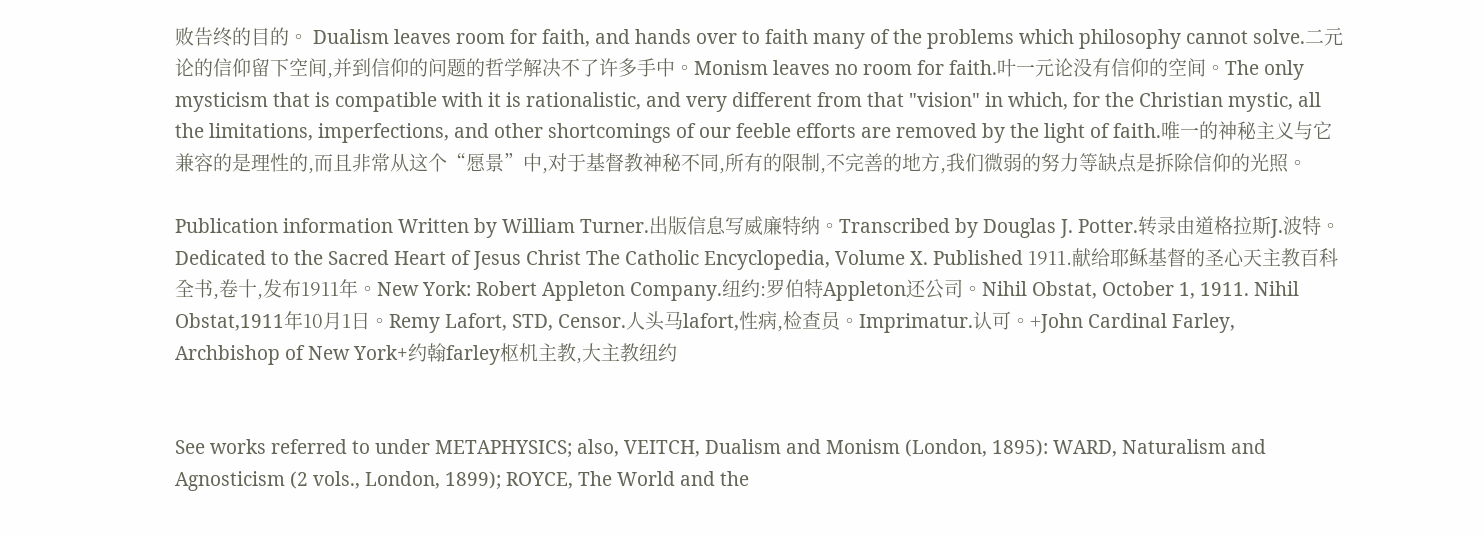败告终的目的。 Dualism leaves room for faith, and hands over to faith many of the problems which philosophy cannot solve.二元论的信仰留下空间,并到信仰的问题的哲学解决不了许多手中。Monism leaves no room for faith.叶一元论没有信仰的空间。The only mysticism that is compatible with it is rationalistic, and very different from that "vision" in which, for the Christian mystic, all the limitations, imperfections, and other shortcomings of our feeble efforts are removed by the light of faith.唯一的神秘主义与它兼容的是理性的,而且非常从这个“愿景”中,对于基督教神秘不同,所有的限制,不完善的地方,我们微弱的努力等缺点是拆除信仰的光照。

Publication information Written by William Turner.出版信息写威廉特纳。Transcribed by Douglas J. Potter.转录由道格拉斯J.波特。Dedicated to the Sacred Heart of Jesus Christ The Catholic Encyclopedia, Volume X. Published 1911.献给耶稣基督的圣心天主教百科全书,卷十,发布1911年。New York: Robert Appleton Company.纽约:罗伯特Appleton还公司。Nihil Obstat, October 1, 1911. Nihil Obstat,1911年10月1日。Remy Lafort, STD, Censor.人头马lafort,性病,检查员。Imprimatur.认可。+John Cardinal Farley, Archbishop of New York+约翰farley枢机主教,大主教纽约


See works referred to under METAPHYSICS; also, VEITCH, Dualism and Monism (London, 1895): WARD, Naturalism and Agnosticism (2 vols., London, 1899); ROYCE, The World and the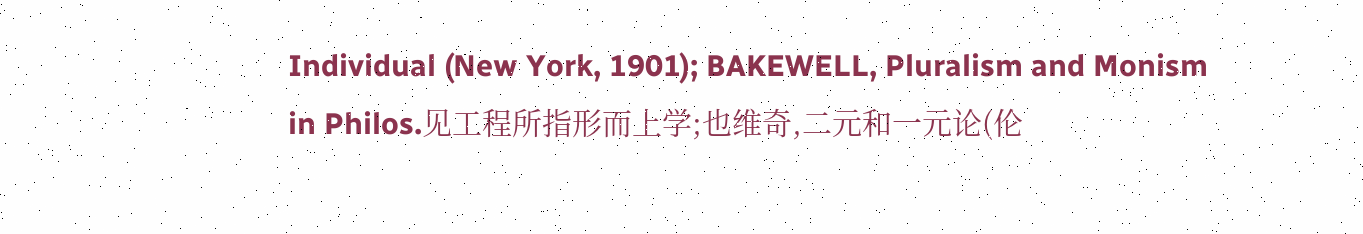Individual (New York, 1901); BAKEWELL, Pluralism and Monism in Philos.见工程所指形而上学;也维奇,二元和一元论(伦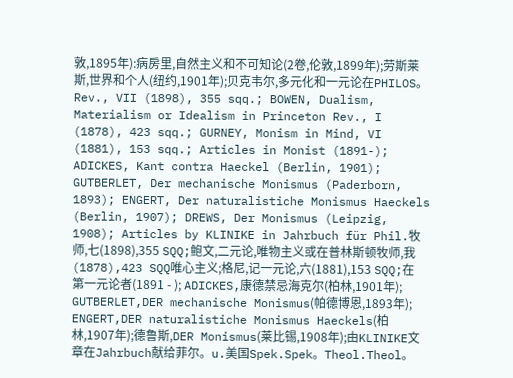敦,1895年):病房里,自然主义和不可知论(2卷,伦敦,1899年);劳斯莱斯,世界和个人(纽约,1901年);贝克韦尔,多元化和一元论在PHILOS。 Rev., VII (1898), 355 sqq.; BOWEN, Dualism, Materialism or Idealism in Princeton Rev., I (1878), 423 sqq.; GURNEY, Monism in Mind, VI (1881), 153 sqq.; Articles in Monist (1891-); ADICKES, Kant contra Haeckel (Berlin, 1901); GUTBERLET, Der mechanische Monismus (Paderborn, 1893); ENGERT, Der naturalistiche Monismus Haeckels (Berlin, 1907); DREWS, Der Monismus (Leipzig, 1908); Articles by KLINIKE in Jahrbuch für Phil.牧师,七(1898),355 SQQ;鲍文,二元论,唯物主义或在普林斯顿牧师,我(1878),423 SQQ唯心主义;格尼,记一元论,六(1881),153 SQQ;在第一元论者(1891 - ); ADICKES,康德禁忌海克尔(柏林,1901年); GUTBERLET,DER mechanische Monismus(帕德博恩,1893年); ENGERT,DER naturalistiche Monismus Haeckels(柏林,1907年);德鲁斯,DER Monismus(莱比锡,1908年);由KLINIKE文章在Jahrbuch献给菲尔。u.美国Spek.Spek。Theol.Theol。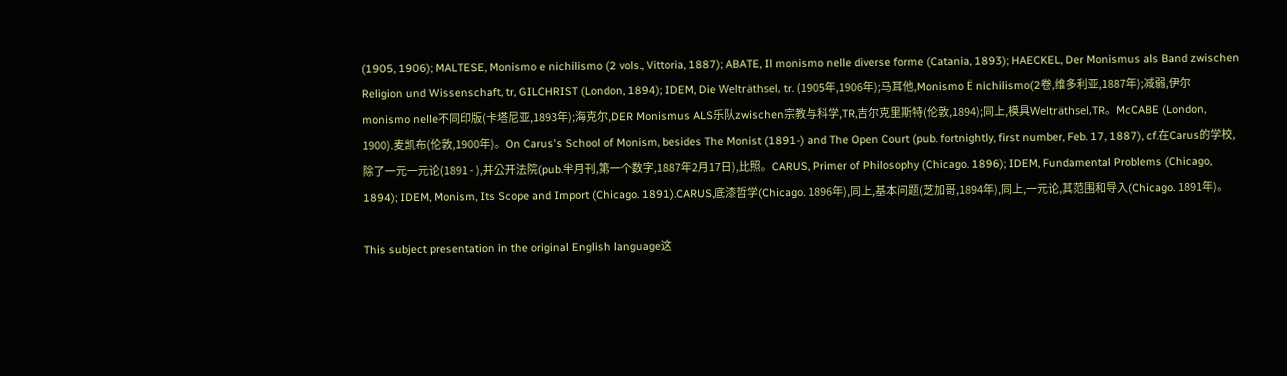(1905, 1906); MALTESE, Monismo e nichilismo (2 vols., Vittoria, 1887); ABATE, Il monismo nelle diverse forme (Catania, 1893); HAECKEL, Der Monismus als Band zwischen Religion und Wissenschaft, tr, GILCHRIST (London, 1894); IDEM, Die Welträthsel, tr. (1905年,1906年);马耳他,Monismo Ë nichilismo(2卷,维多利亚,1887年);减弱,伊尔monismo nelle不同印版(卡塔尼亚,1893年);海克尔,DER Monismus ALS乐队zwischen宗教与科学,TR,吉尔克里斯特(伦敦,1894);同上,模具Welträthsel,TR。McCABE (London, 1900).麦凯布(伦敦,1900年)。On Carus's School of Monism, besides The Monist (1891-) and The Open Court (pub. fortnightly, first number, Feb. 17, 1887), cf.在Carus的学校,除了一元一元论(1891 - ),并公开法院(pub.半月刊,第一个数字,1887年2月17日),比照。CARUS, Primer of Philosophy (Chicago. 1896); IDEM, Fundamental Problems (Chicago, 1894); IDEM, Monism, Its Scope and Import (Chicago. 1891).CARUS,底漆哲学(Chicago. 1896年),同上,基本问题(芝加哥,1894年),同上,一元论,其范围和导入(Chicago. 1891年)。

This subject presentation in the original English language这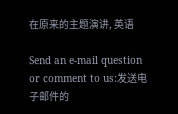在原来的主题演讲, 英语

Send an e-mail question or comment to us:发送电子邮件的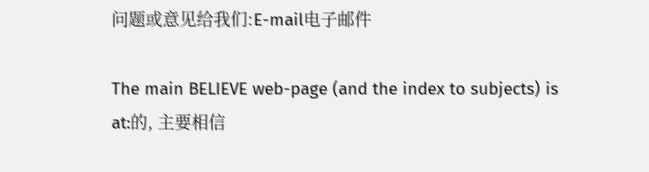问题或意见给我们:E-mail电子邮件

The main BELIEVE web-page (and the index to subjects) is at:的, 主要相信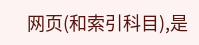网页(和索引科目),是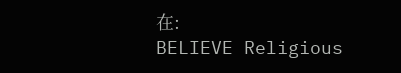在:
BELIEVE Religious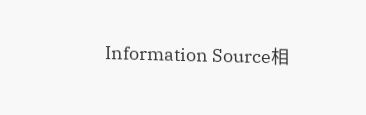Information Source相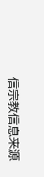信宗教信息来源